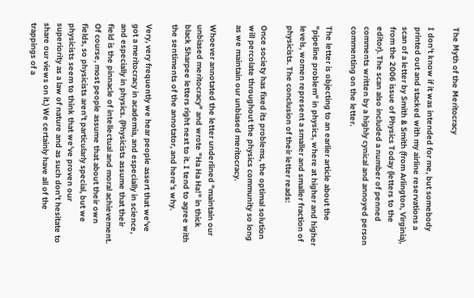The Myth of the Meritocracy

I don't know if it was intended for me, but somebody printed out and stacked with my airline reservations a scan of a letter by Smith & Smith (from Arlington, Virginia), from the 2006 issue of Physics Today (letters to the editor). The scan also included a number of penned comments written by a highly cynical and annoyed person commenting on the letter.

The letter is objecting to an earlier article about the "pipeline problem" in physics, where at higher and higher levels, women represent a smaller and smaller fraction of physicists. The conclusion of their letter reads:

Once society has fixed its problems, the optimal solution will percolate throughout the physics community so long as we maintain our unbiased meritocracy.

Whoever annotated the letter underlined "maintain our unbiased meritocracy" and wrote "Ha Ha Ha!" in thick black Sharpee letters right next to it. I tend to agree with the sentiments of the annotator, and here's why.

Very, very frequently we hear people assert that we've got a meritocracy in academia, and especially in science, and especially in physics. (Physicists assume that their field is the pinnacle of intellectual and moral achievement. Of course, most people assume that about their own fields, so physicists aren't particularly special, but we physicists seem to think that we've proven our superiority as a law of nature and as such don't hesitate to share our views on it.) We certainly have all of the trappings of a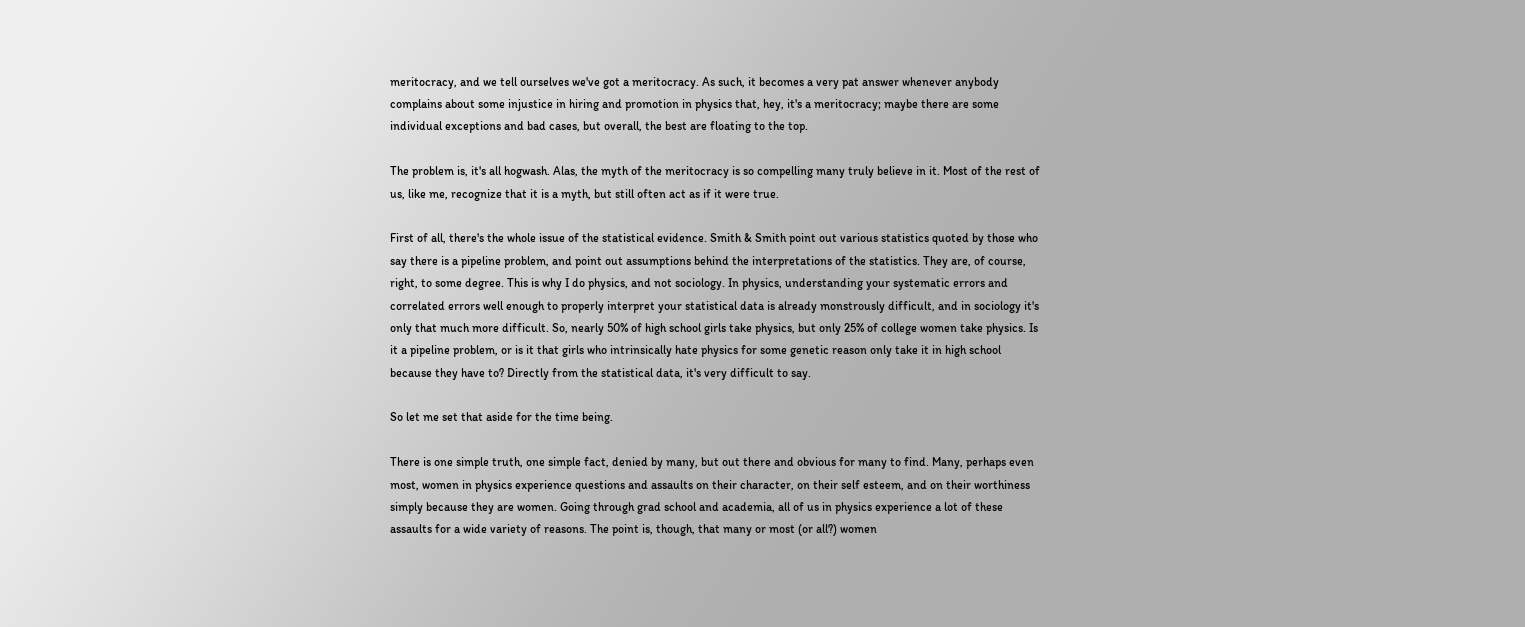meritocracy, and we tell ourselves we've got a meritocracy. As such, it becomes a very pat answer whenever anybody complains about some injustice in hiring and promotion in physics that, hey, it's a meritocracy; maybe there are some individual exceptions and bad cases, but overall, the best are floating to the top.

The problem is, it's all hogwash. Alas, the myth of the meritocracy is so compelling many truly believe in it. Most of the rest of us, like me, recognize that it is a myth, but still often act as if it were true.

First of all, there's the whole issue of the statistical evidence. Smith & Smith point out various statistics quoted by those who say there is a pipeline problem, and point out assumptions behind the interpretations of the statistics. They are, of course, right, to some degree. This is why I do physics, and not sociology. In physics, understanding your systematic errors and correlated errors well enough to properly interpret your statistical data is already monstrously difficult, and in sociology it's only that much more difficult. So, nearly 50% of high school girls take physics, but only 25% of college women take physics. Is it a pipeline problem, or is it that girls who intrinsically hate physics for some genetic reason only take it in high school because they have to? Directly from the statistical data, it's very difficult to say.

So let me set that aside for the time being.

There is one simple truth, one simple fact, denied by many, but out there and obvious for many to find. Many, perhaps even most, women in physics experience questions and assaults on their character, on their self esteem, and on their worthiness simply because they are women. Going through grad school and academia, all of us in physics experience a lot of these assaults for a wide variety of reasons. The point is, though, that many or most (or all?) women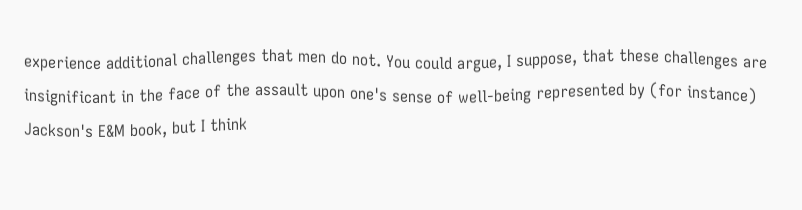experience additional challenges that men do not. You could argue, I suppose, that these challenges are insignificant in the face of the assault upon one's sense of well-being represented by (for instance) Jackson's E&M book, but I think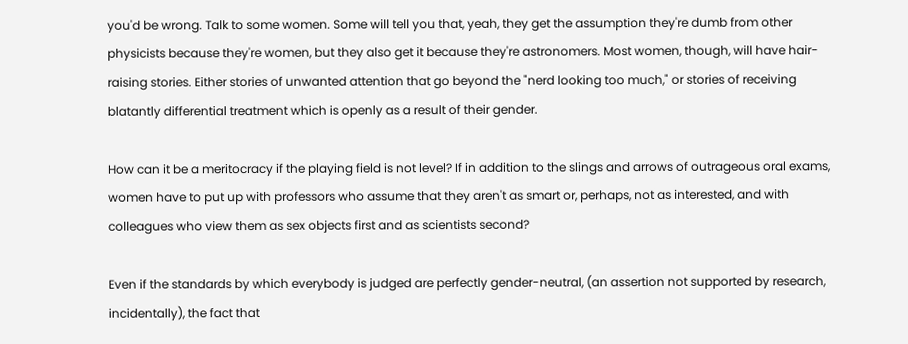you'd be wrong. Talk to some women. Some will tell you that, yeah, they get the assumption they're dumb from other physicists because they're women, but they also get it because they're astronomers. Most women, though, will have hair-raising stories. Either stories of unwanted attention that go beyond the "nerd looking too much," or stories of receiving blatantly differential treatment which is openly as a result of their gender.

How can it be a meritocracy if the playing field is not level? If in addition to the slings and arrows of outrageous oral exams, women have to put up with professors who assume that they aren't as smart or, perhaps, not as interested, and with colleagues who view them as sex objects first and as scientists second?

Even if the standards by which everybody is judged are perfectly gender-neutral, (an assertion not supported by research, incidentally), the fact that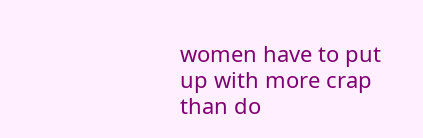women have to put up with more crap than do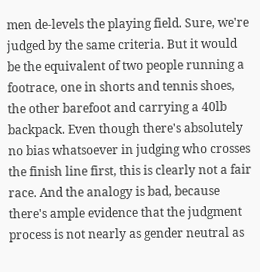men de-levels the playing field. Sure, we're judged by the same criteria. But it would be the equivalent of two people running a footrace, one in shorts and tennis shoes, the other barefoot and carrying a 40lb backpack. Even though there's absolutely no bias whatsoever in judging who crosses the finish line first, this is clearly not a fair race. And the analogy is bad, because there's ample evidence that the judgment process is not nearly as gender neutral as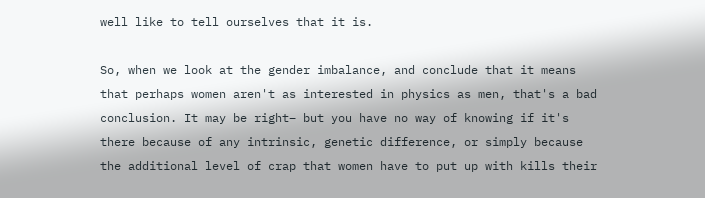well like to tell ourselves that it is.

So, when we look at the gender imbalance, and conclude that it means that perhaps women aren't as interested in physics as men, that's a bad conclusion. It may be right– but you have no way of knowing if it's there because of any intrinsic, genetic difference, or simply because the additional level of crap that women have to put up with kills their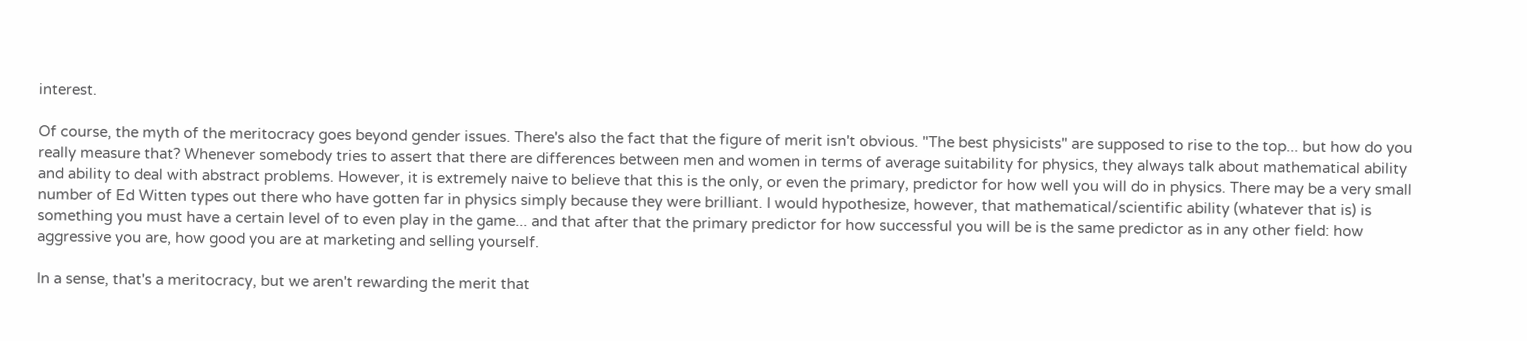interest.

Of course, the myth of the meritocracy goes beyond gender issues. There's also the fact that the figure of merit isn't obvious. "The best physicists" are supposed to rise to the top... but how do you really measure that? Whenever somebody tries to assert that there are differences between men and women in terms of average suitability for physics, they always talk about mathematical ability and ability to deal with abstract problems. However, it is extremely naive to believe that this is the only, or even the primary, predictor for how well you will do in physics. There may be a very small number of Ed Witten types out there who have gotten far in physics simply because they were brilliant. I would hypothesize, however, that mathematical/scientific ability (whatever that is) is something you must have a certain level of to even play in the game... and that after that the primary predictor for how successful you will be is the same predictor as in any other field: how aggressive you are, how good you are at marketing and selling yourself.

In a sense, that's a meritocracy, but we aren't rewarding the merit that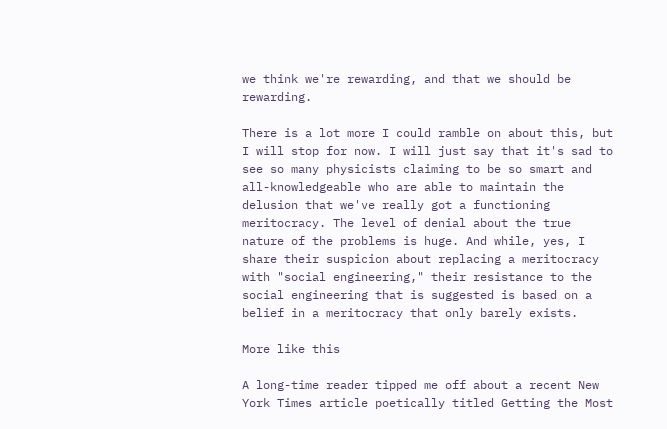we think we're rewarding, and that we should be rewarding.

There is a lot more I could ramble on about this, but I will stop for now. I will just say that it's sad to see so many physicists claiming to be so smart and all-knowledgeable who are able to maintain the delusion that we've really got a functioning meritocracy. The level of denial about the true nature of the problems is huge. And while, yes, I share their suspicion about replacing a meritocracy with "social engineering," their resistance to the social engineering that is suggested is based on a belief in a meritocracy that only barely exists.

More like this

A long-time reader tipped me off about a recent New York Times article poetically titled Getting the Most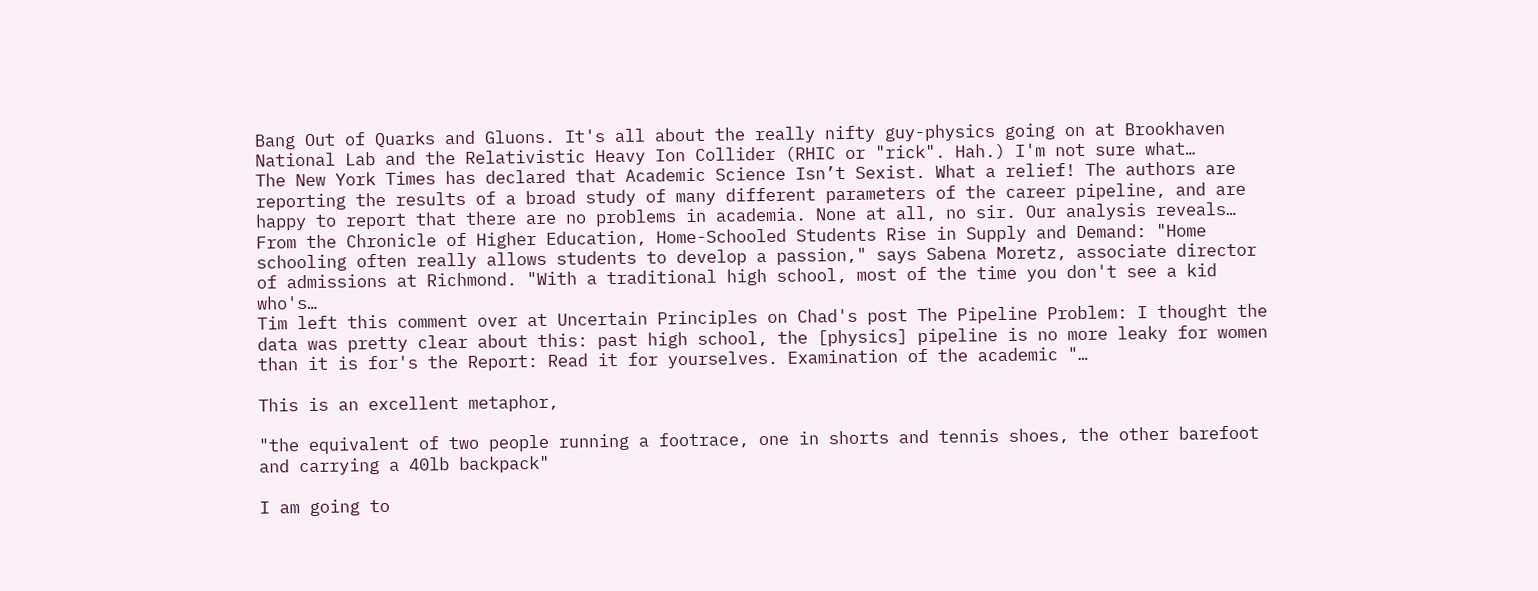Bang Out of Quarks and Gluons. It's all about the really nifty guy-physics going on at Brookhaven National Lab and the Relativistic Heavy Ion Collider (RHIC or "rick". Hah.) I'm not sure what…
The New York Times has declared that Academic Science Isn’t Sexist. What a relief! The authors are reporting the results of a broad study of many different parameters of the career pipeline, and are happy to report that there are no problems in academia. None at all, no sir. Our analysis reveals…
From the Chronicle of Higher Education, Home-Schooled Students Rise in Supply and Demand: "Home schooling often really allows students to develop a passion," says Sabena Moretz, associate director of admissions at Richmond. "With a traditional high school, most of the time you don't see a kid who's…
Tim left this comment over at Uncertain Principles on Chad's post The Pipeline Problem: I thought the data was pretty clear about this: past high school, the [physics] pipeline is no more leaky for women than it is for's the Report: Read it for yourselves. Examination of the academic "…

This is an excellent metaphor,

"the equivalent of two people running a footrace, one in shorts and tennis shoes, the other barefoot and carrying a 40lb backpack"

I am going to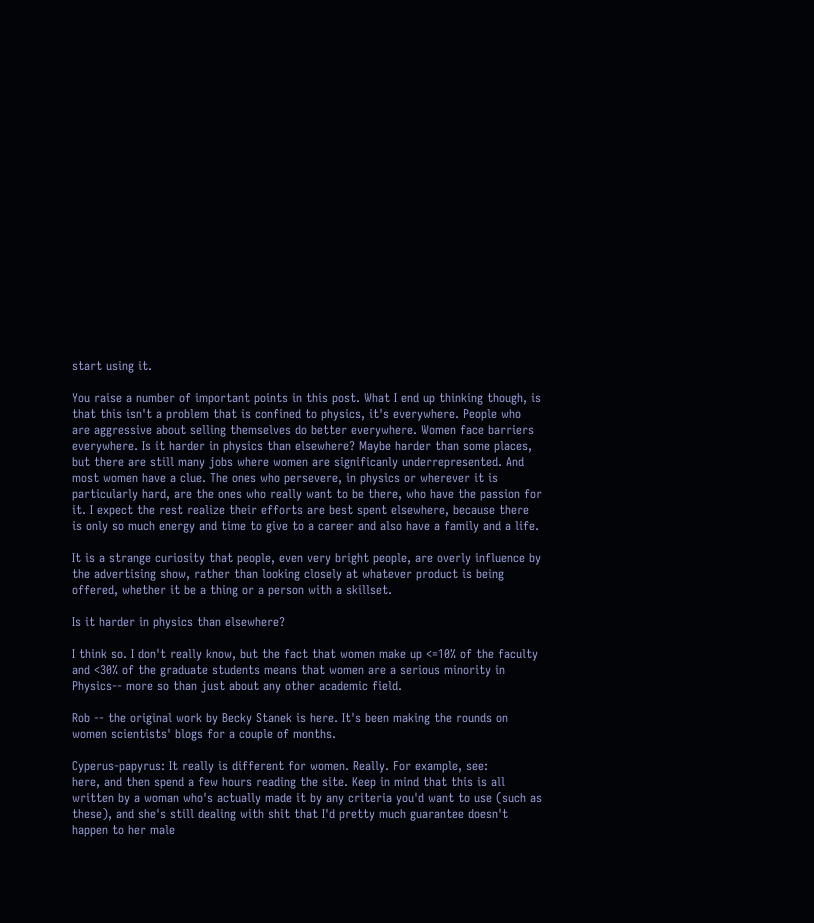start using it.

You raise a number of important points in this post. What I end up thinking though, is that this isn't a problem that is confined to physics, it's everywhere. People who are aggressive about selling themselves do better everywhere. Women face barriers everywhere. Is it harder in physics than elsewhere? Maybe harder than some places, but there are still many jobs where women are significanly underrepresented. And most women have a clue. The ones who persevere, in physics or wherever it is particularly hard, are the ones who really want to be there, who have the passion for it. I expect the rest realize their efforts are best spent elsewhere, because there is only so much energy and time to give to a career and also have a family and a life.

It is a strange curiosity that people, even very bright people, are overly influence by the advertising show, rather than looking closely at whatever product is being offered, whether it be a thing or a person with a skillset.

Is it harder in physics than elsewhere?

I think so. I don't really know, but the fact that women make up <=10% of the faculty and <30% of the graduate students means that women are a serious minority in Physics-- more so than just about any other academic field.

Rob -- the original work by Becky Stanek is here. It's been making the rounds on women scientists' blogs for a couple of months.

Cyperus-papyrus: It really is different for women. Really. For example, see:
here, and then spend a few hours reading the site. Keep in mind that this is all written by a woman who's actually made it by any criteria you'd want to use (such as these), and she's still dealing with shit that I'd pretty much guarantee doesn't happen to her male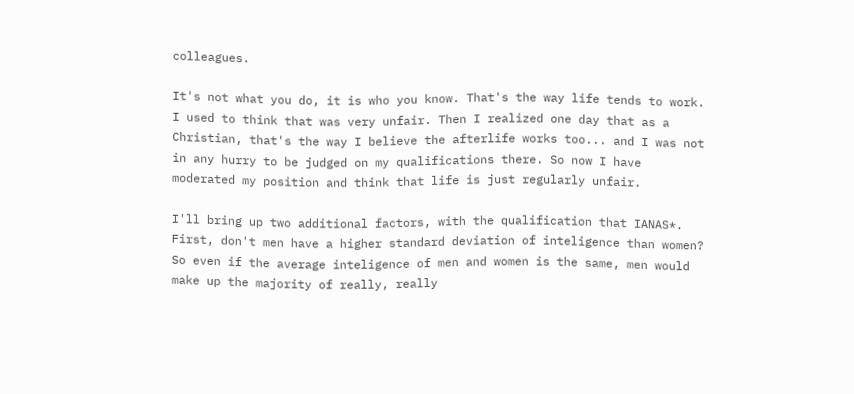colleagues.

It's not what you do, it is who you know. That's the way life tends to work. I used to think that was very unfair. Then I realized one day that as a Christian, that's the way I believe the afterlife works too... and I was not in any hurry to be judged on my qualifications there. So now I have moderated my position and think that life is just regularly unfair.

I'll bring up two additional factors, with the qualification that IANAS*. First, don't men have a higher standard deviation of inteligence than women? So even if the average inteligence of men and women is the same, men would make up the majority of really, really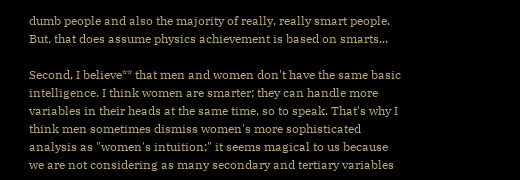dumb people and also the majority of really, really smart people. But, that does assume physics achievement is based on smarts...

Second, I believe** that men and women don't have the same basic intelligence. I think women are smarter; they can handle more variables in their heads at the same time, so to speak. That's why I think men sometimes dismiss women's more sophisticated analysis as "women's intuition;" it seems magical to us because we are not considering as many secondary and tertiary variables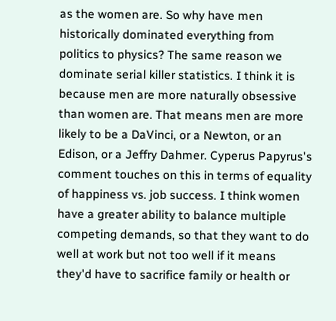as the women are. So why have men historically dominated everything from politics to physics? The same reason we dominate serial killer statistics. I think it is because men are more naturally obsessive than women are. That means men are more likely to be a DaVinci, or a Newton, or an Edison, or a Jeffry Dahmer. Cyperus Papyrus's comment touches on this in terms of equality of happiness vs. job success. I think women have a greater ability to balance multiple competing demands, so that they want to do well at work but not too well if it means they'd have to sacrifice family or health or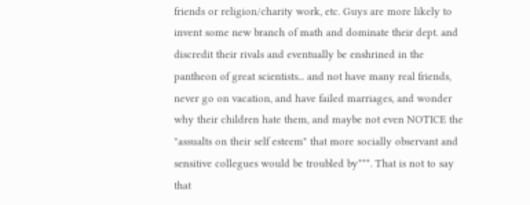friends or religion/charity work, etc. Guys are more likely to invent some new branch of math and dominate their dept. and discredit their rivals and eventually be enshrined in the pantheon of great scientists... and not have many real friends, never go on vacation, and have failed marriages, and wonder why their children hate them, and maybe not even NOTICE the "assualts on their self esteem" that more socially observant and sensitive collegues would be troubled by***. That is not to say that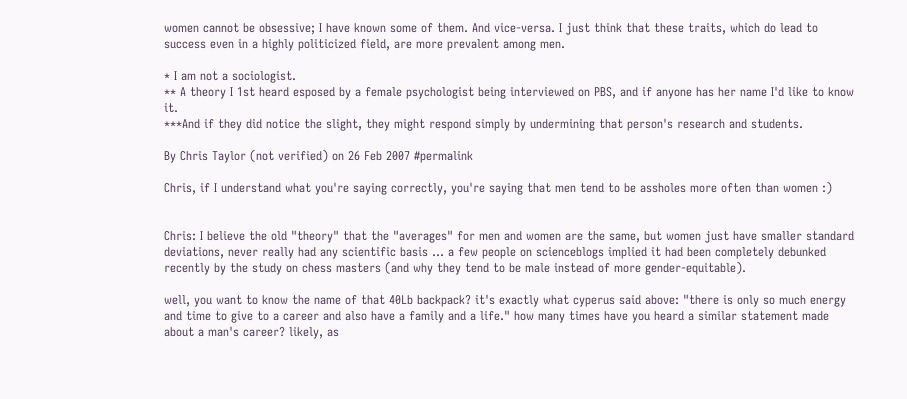women cannot be obsessive; I have known some of them. And vice-versa. I just think that these traits, which do lead to success even in a highly politicized field, are more prevalent among men.

* I am not a sociologist.
** A theory I 1st heard esposed by a female psychologist being interviewed on PBS, and if anyone has her name I'd like to know it.
***And if they did notice the slight, they might respond simply by undermining that person's research and students.

By Chris Taylor (not verified) on 26 Feb 2007 #permalink

Chris, if I understand what you're saying correctly, you're saying that men tend to be assholes more often than women :)


Chris: I believe the old "theory" that the "averages" for men and women are the same, but women just have smaller standard deviations, never really had any scientific basis ... a few people on scienceblogs implied it had been completely debunked recently by the study on chess masters (and why they tend to be male instead of more gender-equitable).

well, you want to know the name of that 40Lb backpack? it's exactly what cyperus said above: "there is only so much energy and time to give to a career and also have a family and a life." how many times have you heard a similar statement made about a man's career? likely, as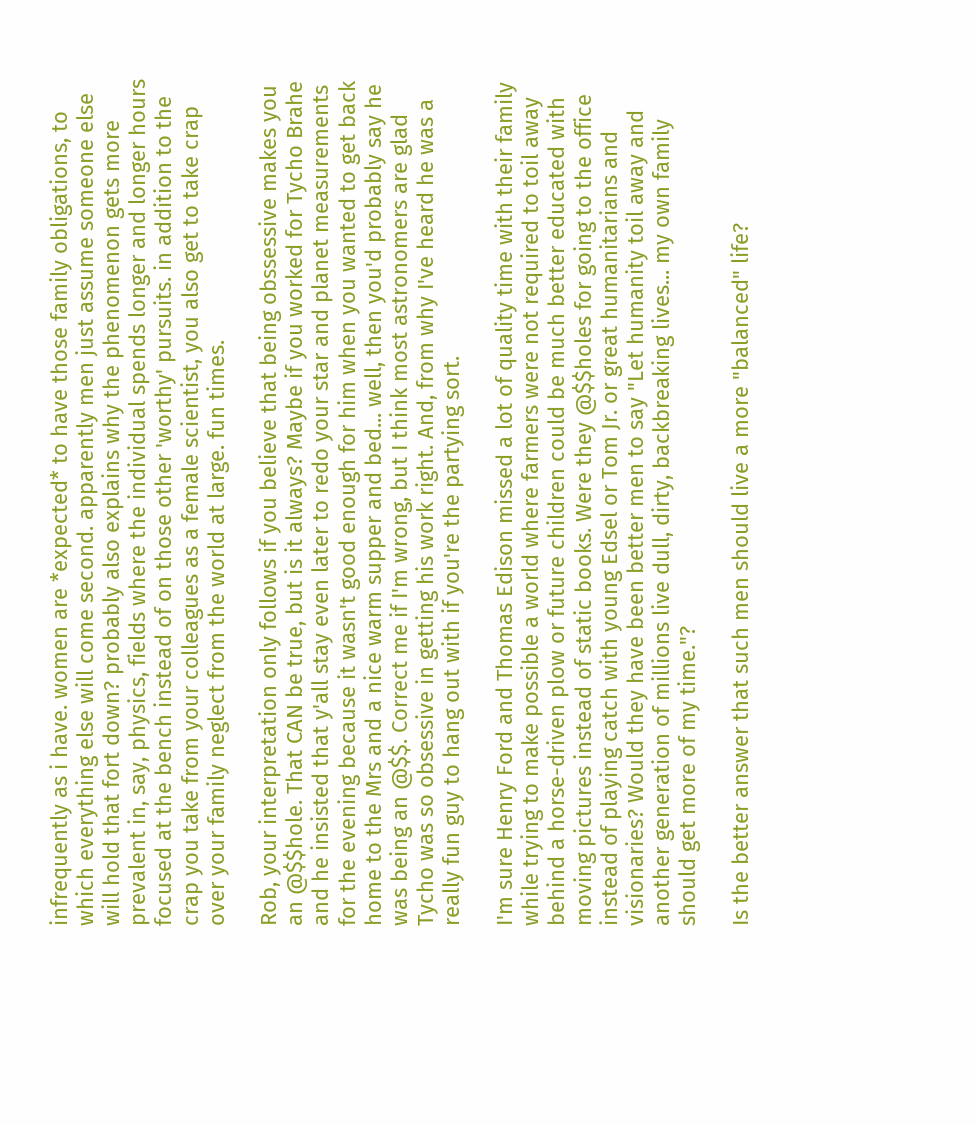infrequently as i have. women are *expected* to have those family obligations, to which everything else will come second. apparently men just assume someone else will hold that fort down? probably also explains why the phenomenon gets more prevalent in, say, physics, fields where the individual spends longer and longer hours focused at the bench instead of on those other 'worthy' pursuits. in addition to the crap you take from your colleagues as a female scientist, you also get to take crap over your family neglect from the world at large. fun times.

Rob, your interpretation only follows if you believe that being obssessive makes you an @$$hole. That CAN be true, but is it always? Maybe if you worked for Tycho Brahe and he insisted that y'all stay even later to redo your star and planet measurements for the evening because it wasn't good enough for him when you wanted to get back home to the Mrs and a nice warm supper and bed... well, then you'd probably say he was being an @$$. Correct me if I'm wrong, but I think most astronomers are glad Tycho was so obsessive in getting his work right. And, from why I've heard he was a really fun guy to hang out with if you're the partying sort.

I'm sure Henry Ford and Thomas Edison missed a lot of quality time with their family while trying to make possible a world where farmers were not required to toil away behind a horse-driven plow or future children could be much better educated with moving pictures instead of static books. Were they @$$holes for going to the office instead of playing catch with young Edsel or Tom Jr. or great humanitarians and visionaries? Would they have been better men to say "Let humanity toil away and another generation of millions live dull, dirty, backbreaking lives... my own family should get more of my time."?

Is the better answer that such men should live a more "balanced" life?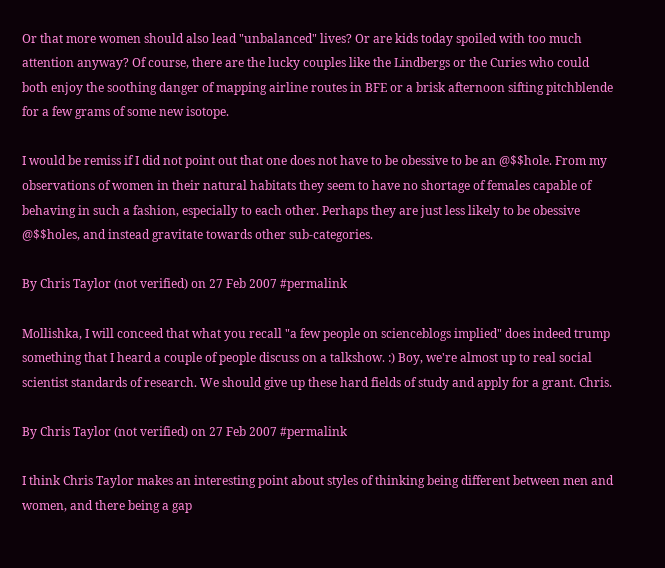Or that more women should also lead "unbalanced" lives? Or are kids today spoiled with too much attention anyway? Of course, there are the lucky couples like the Lindbergs or the Curies who could both enjoy the soothing danger of mapping airline routes in BFE or a brisk afternoon sifting pitchblende for a few grams of some new isotope.

I would be remiss if I did not point out that one does not have to be obessive to be an @$$hole. From my observations of women in their natural habitats they seem to have no shortage of females capable of behaving in such a fashion, especially to each other. Perhaps they are just less likely to be obessive @$$holes, and instead gravitate towards other sub-categories.

By Chris Taylor (not verified) on 27 Feb 2007 #permalink

Mollishka, I will conceed that what you recall "a few people on scienceblogs implied" does indeed trump something that I heard a couple of people discuss on a talkshow. :) Boy, we're almost up to real social scientist standards of research. We should give up these hard fields of study and apply for a grant. Chris.

By Chris Taylor (not verified) on 27 Feb 2007 #permalink

I think Chris Taylor makes an interesting point about styles of thinking being different between men and women, and there being a gap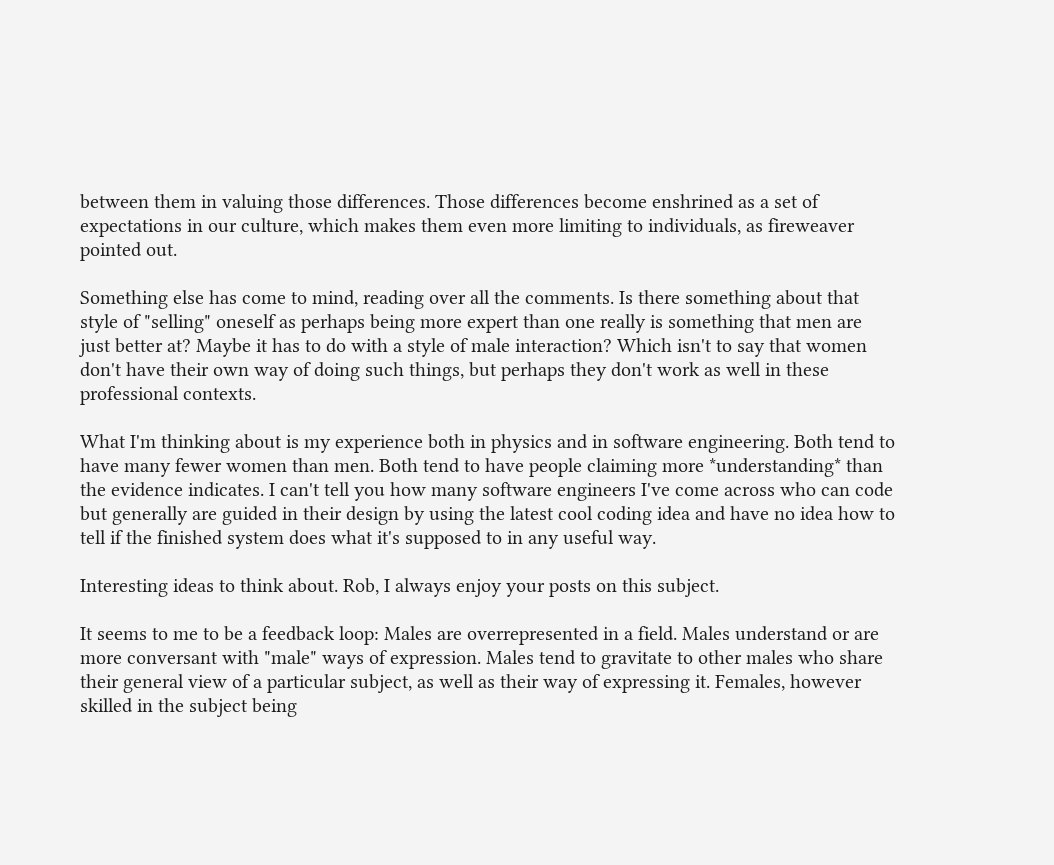between them in valuing those differences. Those differences become enshrined as a set of expectations in our culture, which makes them even more limiting to individuals, as fireweaver pointed out.

Something else has come to mind, reading over all the comments. Is there something about that style of "selling" oneself as perhaps being more expert than one really is something that men are just better at? Maybe it has to do with a style of male interaction? Which isn't to say that women don't have their own way of doing such things, but perhaps they don't work as well in these professional contexts.

What I'm thinking about is my experience both in physics and in software engineering. Both tend to have many fewer women than men. Both tend to have people claiming more *understanding* than the evidence indicates. I can't tell you how many software engineers I've come across who can code but generally are guided in their design by using the latest cool coding idea and have no idea how to tell if the finished system does what it's supposed to in any useful way.

Interesting ideas to think about. Rob, I always enjoy your posts on this subject.

It seems to me to be a feedback loop: Males are overrepresented in a field. Males understand or are more conversant with "male" ways of expression. Males tend to gravitate to other males who share their general view of a particular subject, as well as their way of expressing it. Females, however skilled in the subject being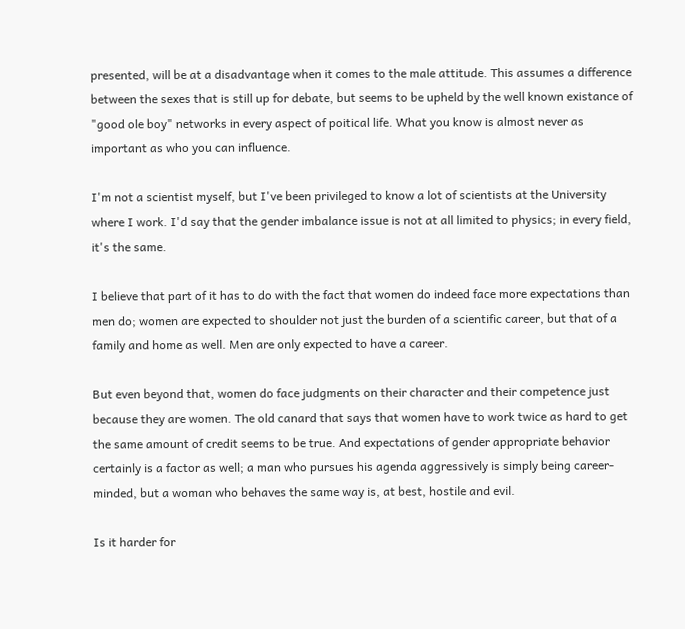presented, will be at a disadvantage when it comes to the male attitude. This assumes a difference between the sexes that is still up for debate, but seems to be upheld by the well known existance of "good ole boy" networks in every aspect of poitical life. What you know is almost never as important as who you can influence.

I'm not a scientist myself, but I've been privileged to know a lot of scientists at the University where I work. I'd say that the gender imbalance issue is not at all limited to physics; in every field, it's the same.

I believe that part of it has to do with the fact that women do indeed face more expectations than men do; women are expected to shoulder not just the burden of a scientific career, but that of a family and home as well. Men are only expected to have a career.

But even beyond that, women do face judgments on their character and their competence just because they are women. The old canard that says that women have to work twice as hard to get the same amount of credit seems to be true. And expectations of gender appropriate behavior certainly is a factor as well; a man who pursues his agenda aggressively is simply being career-minded, but a woman who behaves the same way is, at best, hostile and evil.

Is it harder for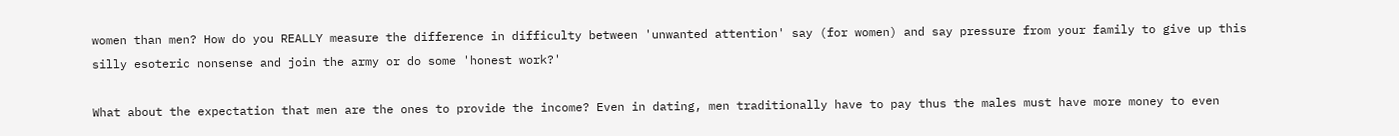women than men? How do you REALLY measure the difference in difficulty between 'unwanted attention' say (for women) and say pressure from your family to give up this silly esoteric nonsense and join the army or do some 'honest work?'

What about the expectation that men are the ones to provide the income? Even in dating, men traditionally have to pay thus the males must have more money to even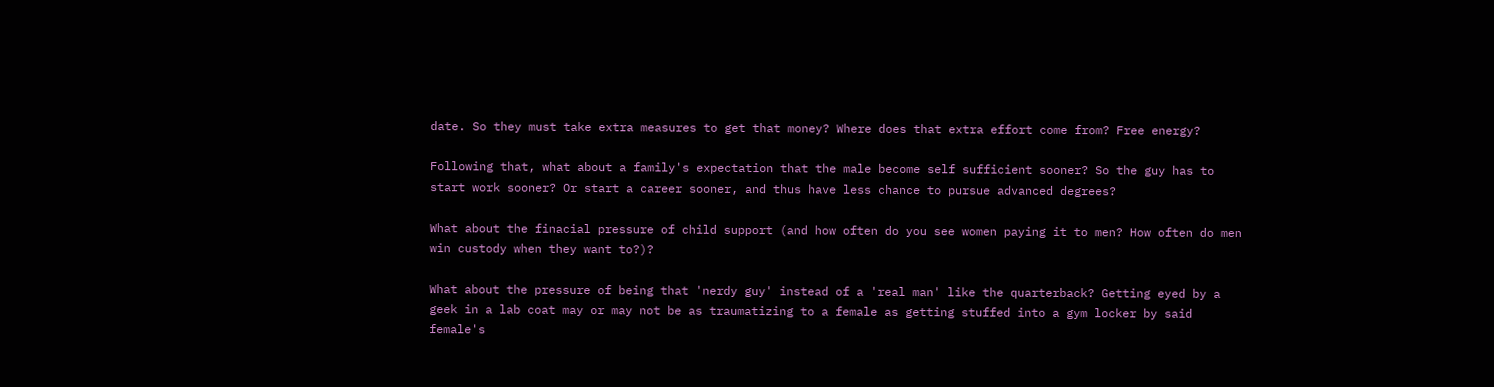date. So they must take extra measures to get that money? Where does that extra effort come from? Free energy?

Following that, what about a family's expectation that the male become self sufficient sooner? So the guy has to start work sooner? Or start a career sooner, and thus have less chance to pursue advanced degrees?

What about the finacial pressure of child support (and how often do you see women paying it to men? How often do men win custody when they want to?)?

What about the pressure of being that 'nerdy guy' instead of a 'real man' like the quarterback? Getting eyed by a geek in a lab coat may or may not be as traumatizing to a female as getting stuffed into a gym locker by said female's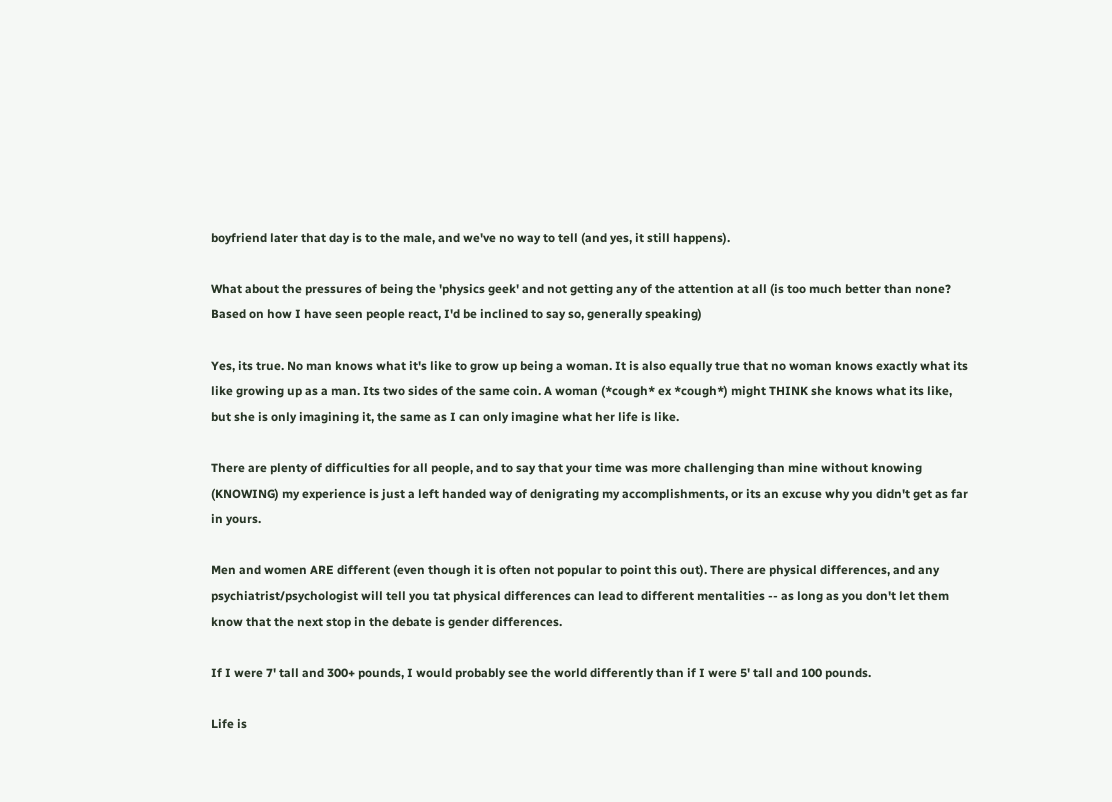boyfriend later that day is to the male, and we've no way to tell (and yes, it still happens).

What about the pressures of being the 'physics geek' and not getting any of the attention at all (is too much better than none? Based on how I have seen people react, I'd be inclined to say so, generally speaking)

Yes, its true. No man knows what it's like to grow up being a woman. It is also equally true that no woman knows exactly what its like growing up as a man. Its two sides of the same coin. A woman (*cough* ex *cough*) might THINK she knows what its like, but she is only imagining it, the same as I can only imagine what her life is like.

There are plenty of difficulties for all people, and to say that your time was more challenging than mine without knowing (KNOWING) my experience is just a left handed way of denigrating my accomplishments, or its an excuse why you didn't get as far in yours.

Men and women ARE different (even though it is often not popular to point this out). There are physical differences, and any psychiatrist/psychologist will tell you tat physical differences can lead to different mentalities -- as long as you don't let them know that the next stop in the debate is gender differences.

If I were 7' tall and 300+ pounds, I would probably see the world differently than if I were 5' tall and 100 pounds.

Life is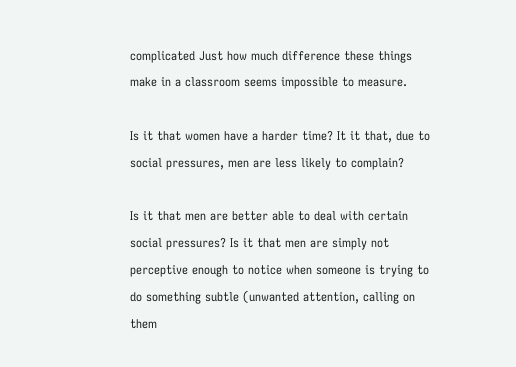complicated Just how much difference these things make in a classroom seems impossible to measure.

Is it that women have a harder time? It it that, due to social pressures, men are less likely to complain?

Is it that men are better able to deal with certain social pressures? Is it that men are simply not perceptive enough to notice when someone is trying to do something subtle (unwanted attention, calling on them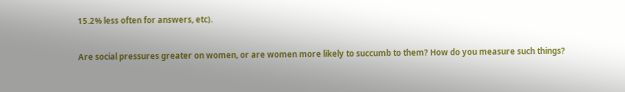15.2% less often for answers, etc).

Are social pressures greater on women, or are women more likely to succumb to them? How do you measure such things?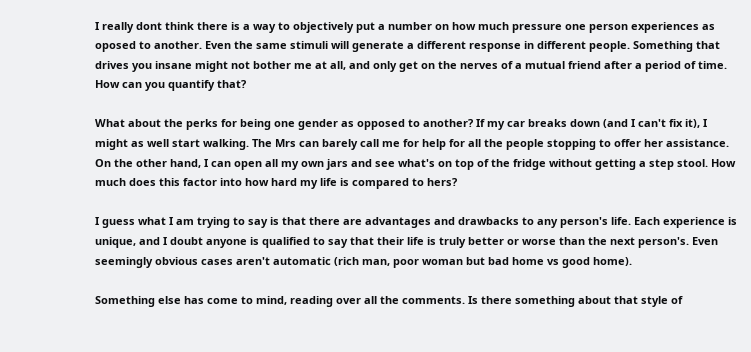I really dont think there is a way to objectively put a number on how much pressure one person experiences as oposed to another. Even the same stimuli will generate a different response in different people. Something that drives you insane might not bother me at all, and only get on the nerves of a mutual friend after a period of time. How can you quantify that?

What about the perks for being one gender as opposed to another? If my car breaks down (and I can't fix it), I might as well start walking. The Mrs can barely call me for help for all the people stopping to offer her assistance. On the other hand, I can open all my own jars and see what's on top of the fridge without getting a step stool. How much does this factor into how hard my life is compared to hers?

I guess what I am trying to say is that there are advantages and drawbacks to any person's life. Each experience is unique, and I doubt anyone is qualified to say that their life is truly better or worse than the next person's. Even seemingly obvious cases aren't automatic (rich man, poor woman but bad home vs good home).

Something else has come to mind, reading over all the comments. Is there something about that style of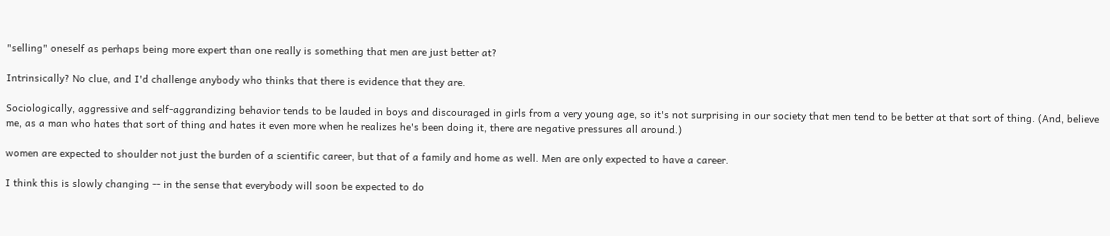"selling" oneself as perhaps being more expert than one really is something that men are just better at?

Intrinsically? No clue, and I'd challenge anybody who thinks that there is evidence that they are.

Sociologically, aggressive and self-aggrandizing behavior tends to be lauded in boys and discouraged in girls from a very young age, so it's not surprising in our society that men tend to be better at that sort of thing. (And, believe me, as a man who hates that sort of thing and hates it even more when he realizes he's been doing it, there are negative pressures all around.)

women are expected to shoulder not just the burden of a scientific career, but that of a family and home as well. Men are only expected to have a career.

I think this is slowly changing -- in the sense that everybody will soon be expected to do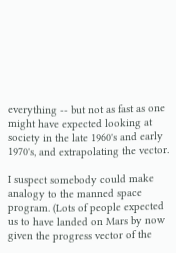everything -- but not as fast as one might have expected looking at society in the late 1960's and early 1970's, and extrapolating the vector.

I suspect somebody could make analogy to the manned space program. (Lots of people expected us to have landed on Mars by now given the progress vector of the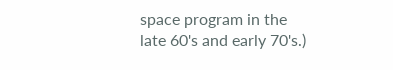space program in the late 60's and early 70's.)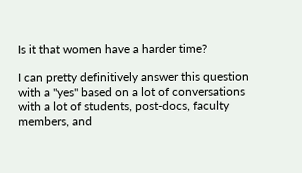Is it that women have a harder time?

I can pretty definitively answer this question with a "yes" based on a lot of conversations with a lot of students, post-docs, faculty members, and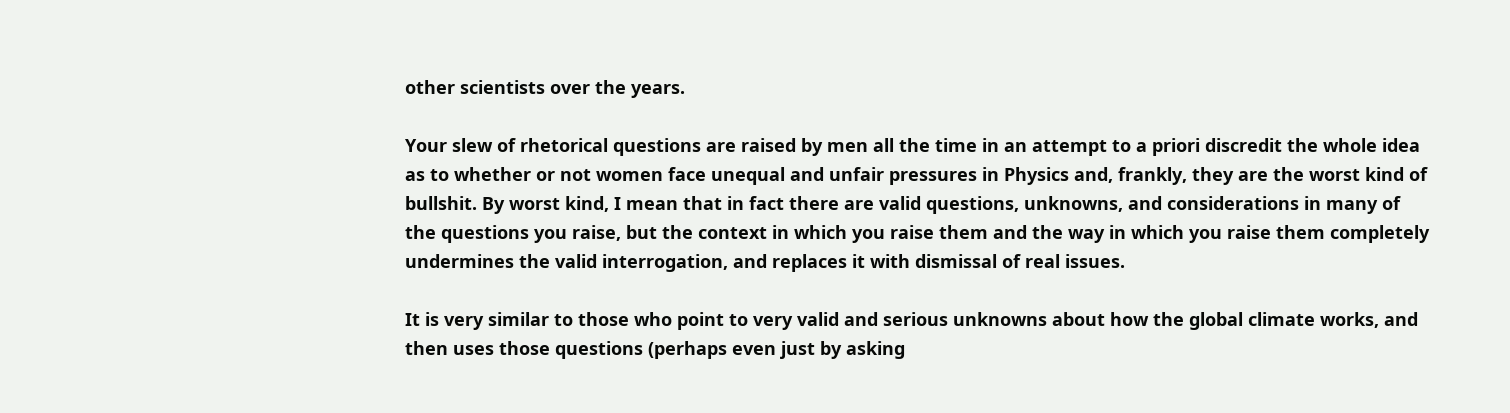other scientists over the years.

Your slew of rhetorical questions are raised by men all the time in an attempt to a priori discredit the whole idea as to whether or not women face unequal and unfair pressures in Physics and, frankly, they are the worst kind of bullshit. By worst kind, I mean that in fact there are valid questions, unknowns, and considerations in many of the questions you raise, but the context in which you raise them and the way in which you raise them completely undermines the valid interrogation, and replaces it with dismissal of real issues.

It is very similar to those who point to very valid and serious unknowns about how the global climate works, and then uses those questions (perhaps even just by asking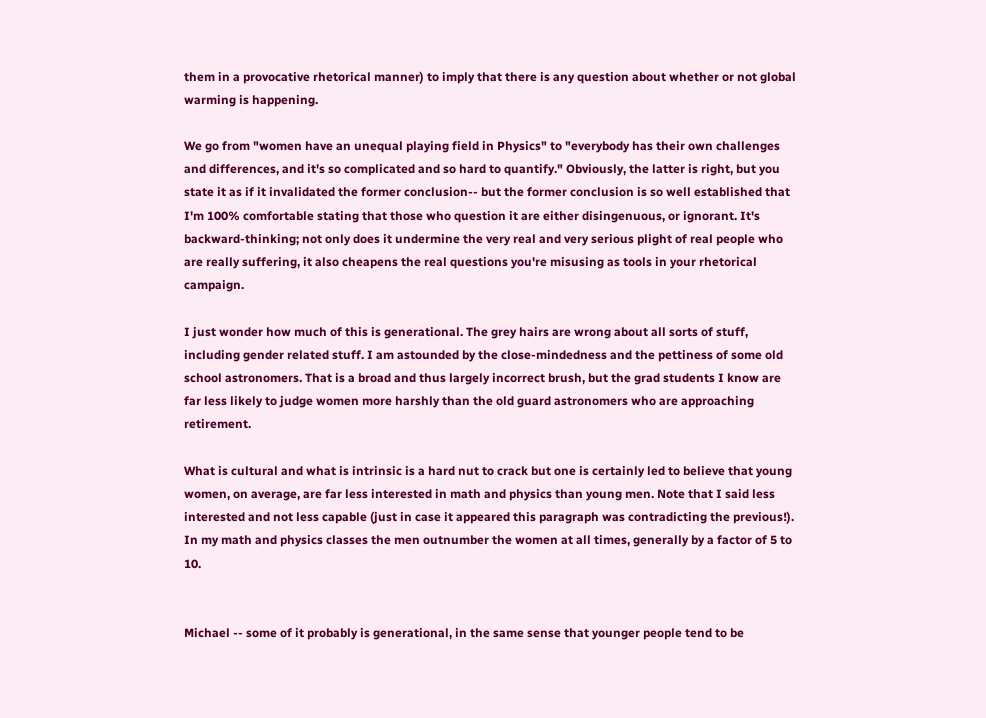them in a provocative rhetorical manner) to imply that there is any question about whether or not global warming is happening.

We go from "women have an unequal playing field in Physics" to "everybody has their own challenges and differences, and it's so complicated and so hard to quantify." Obviously, the latter is right, but you state it as if it invalidated the former conclusion-- but the former conclusion is so well established that I'm 100% comfortable stating that those who question it are either disingenuous, or ignorant. It's backward-thinking; not only does it undermine the very real and very serious plight of real people who are really suffering, it also cheapens the real questions you're misusing as tools in your rhetorical campaign.

I just wonder how much of this is generational. The grey hairs are wrong about all sorts of stuff, including gender related stuff. I am astounded by the close-mindedness and the pettiness of some old school astronomers. That is a broad and thus largely incorrect brush, but the grad students I know are far less likely to judge women more harshly than the old guard astronomers who are approaching retirement.

What is cultural and what is intrinsic is a hard nut to crack but one is certainly led to believe that young women, on average, are far less interested in math and physics than young men. Note that I said less interested and not less capable (just in case it appeared this paragraph was contradicting the previous!). In my math and physics classes the men outnumber the women at all times, generally by a factor of 5 to 10.


Michael -- some of it probably is generational, in the same sense that younger people tend to be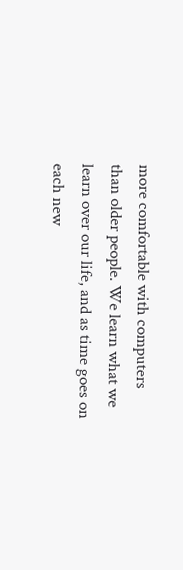more comfortable with computers than older people. We learn what we learn over our life, and as time goes on each new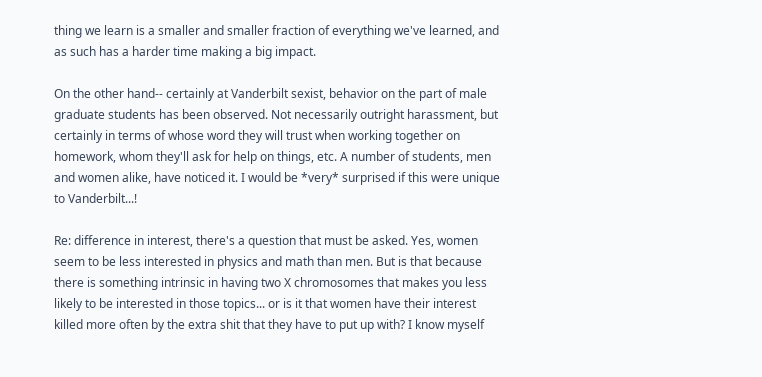thing we learn is a smaller and smaller fraction of everything we've learned, and as such has a harder time making a big impact.

On the other hand-- certainly at Vanderbilt sexist, behavior on the part of male graduate students has been observed. Not necessarily outright harassment, but certainly in terms of whose word they will trust when working together on homework, whom they'll ask for help on things, etc. A number of students, men and women alike, have noticed it. I would be *very* surprised if this were unique to Vanderbilt...!

Re: difference in interest, there's a question that must be asked. Yes, women seem to be less interested in physics and math than men. But is that because there is something intrinsic in having two X chromosomes that makes you less likely to be interested in those topics... or is it that women have their interest killed more often by the extra shit that they have to put up with? I know myself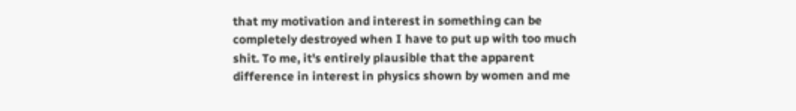that my motivation and interest in something can be completely destroyed when I have to put up with too much shit. To me, it's entirely plausible that the apparent difference in interest in physics shown by women and me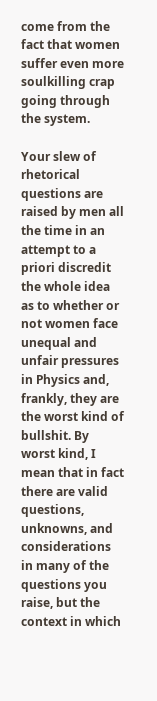come from the fact that women suffer even more soulkilling crap going through the system.

Your slew of rhetorical questions are raised by men all the time in an attempt to a priori discredit the whole idea as to whether or not women face unequal and unfair pressures in Physics and, frankly, they are the worst kind of bullshit. By worst kind, I mean that in fact there are valid questions, unknowns, and considerations in many of the questions you raise, but the context in which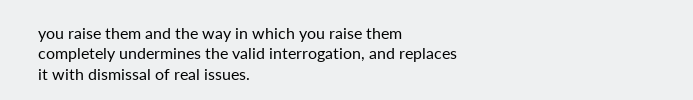you raise them and the way in which you raise them completely undermines the valid interrogation, and replaces it with dismissal of real issues.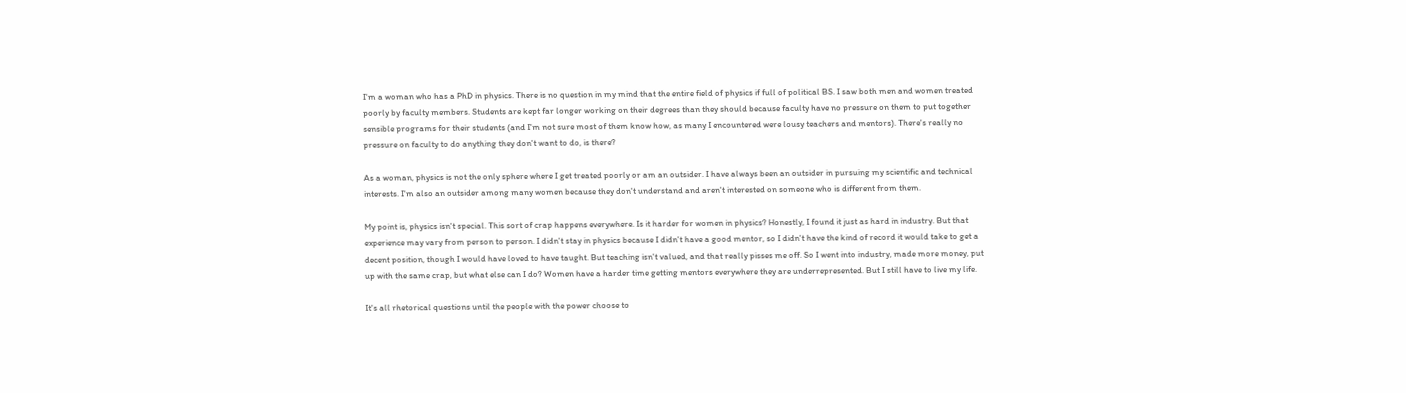I'm a woman who has a PhD in physics. There is no question in my mind that the entire field of physics if full of political BS. I saw both men and women treated poorly by faculty members. Students are kept far longer working on their degrees than they should because faculty have no pressure on them to put together sensible programs for their students (and I'm not sure most of them know how, as many I encountered were lousy teachers and mentors). There's really no pressure on faculty to do anything they don't want to do, is there?

As a woman, physics is not the only sphere where I get treated poorly or am an outsider. I have always been an outsider in pursuing my scientific and technical interests. I'm also an outsider among many women because they don't understand and aren't interested on someone who is different from them.

My point is, physics isn't special. This sort of crap happens everywhere. Is it harder for women in physics? Honestly, I found it just as hard in industry. But that experience may vary from person to person. I didn't stay in physics because I didn't have a good mentor, so I didn't have the kind of record it would take to get a decent position, though I would have loved to have taught. But teaching isn't valued, and that really pisses me off. So I went into industry, made more money, put up with the same crap, but what else can I do? Women have a harder time getting mentors everywhere they are underrepresented. But I still have to live my life.

It's all rhetorical questions until the people with the power choose to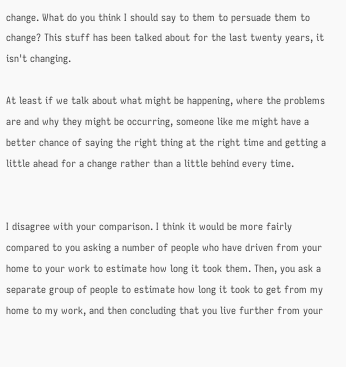change. What do you think I should say to them to persuade them to change? This stuff has been talked about for the last twenty years, it isn't changing.

At least if we talk about what might be happening, where the problems are and why they might be occurring, someone like me might have a better chance of saying the right thing at the right time and getting a little ahead for a change rather than a little behind every time.


I disagree with your comparison. I think it would be more fairly compared to you asking a number of people who have driven from your home to your work to estimate how long it took them. Then, you ask a separate group of people to estimate how long it took to get from my home to my work, and then concluding that you live further from your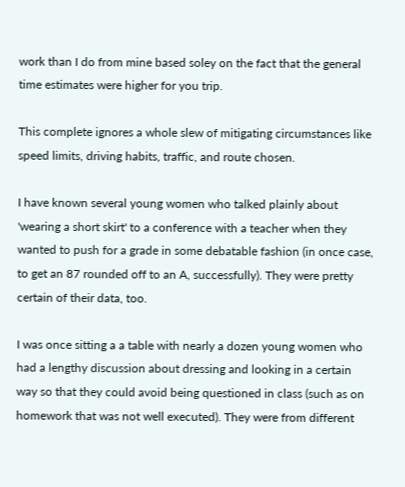work than I do from mine based soley on the fact that the general time estimates were higher for you trip.

This complete ignores a whole slew of mitigating circumstances like speed limits, driving habits, traffic, and route chosen.

I have known several young women who talked plainly about 'wearing a short skirt' to a conference with a teacher when they wanted to push for a grade in some debatable fashion (in once case, to get an 87 rounded off to an A, successfully). They were pretty certain of their data, too.

I was once sitting a a table with nearly a dozen young women who had a lengthy discussion about dressing and looking in a certain way so that they could avoid being questioned in class (such as on homework that was not well executed). They were from different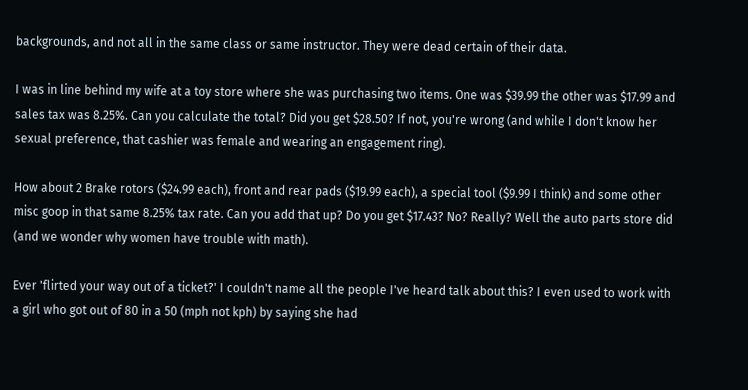backgrounds, and not all in the same class or same instructor. They were dead certain of their data.

I was in line behind my wife at a toy store where she was purchasing two items. One was $39.99 the other was $17.99 and sales tax was 8.25%. Can you calculate the total? Did you get $28.50? If not, you're wrong (and while I don't know her sexual preference, that cashier was female and wearing an engagement ring).

How about 2 Brake rotors ($24.99 each), front and rear pads ($19.99 each), a special tool ($9.99 I think) and some other misc goop in that same 8.25% tax rate. Can you add that up? Do you get $17.43? No? Really? Well the auto parts store did (and we wonder why women have trouble with math).

Ever 'flirted your way out of a ticket?' I couldn't name all the people I've heard talk about this? I even used to work with a girl who got out of 80 in a 50 (mph not kph) by saying she had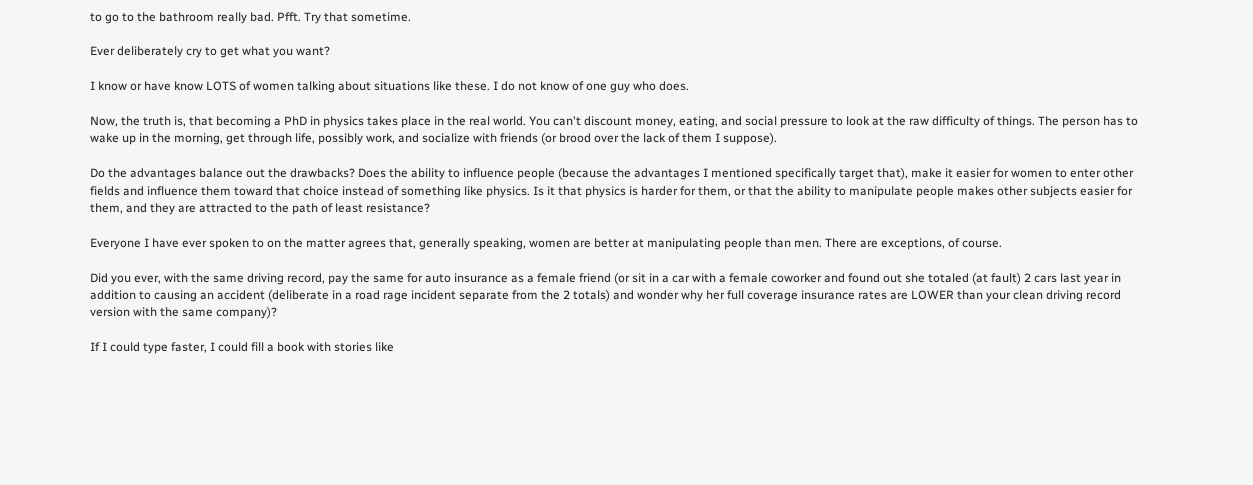to go to the bathroom really bad. Pfft. Try that sometime.

Ever deliberately cry to get what you want?

I know or have know LOTS of women talking about situations like these. I do not know of one guy who does.

Now, the truth is, that becoming a PhD in physics takes place in the real world. You can't discount money, eating, and social pressure to look at the raw difficulty of things. The person has to wake up in the morning, get through life, possibly work, and socialize with friends (or brood over the lack of them I suppose).

Do the advantages balance out the drawbacks? Does the ability to influence people (because the advantages I mentioned specifically target that), make it easier for women to enter other fields and influence them toward that choice instead of something like physics. Is it that physics is harder for them, or that the ability to manipulate people makes other subjects easier for them, and they are attracted to the path of least resistance?

Everyone I have ever spoken to on the matter agrees that, generally speaking, women are better at manipulating people than men. There are exceptions, of course.

Did you ever, with the same driving record, pay the same for auto insurance as a female friend (or sit in a car with a female coworker and found out she totaled (at fault) 2 cars last year in addition to causing an accident (deliberate in a road rage incident separate from the 2 totals) and wonder why her full coverage insurance rates are LOWER than your clean driving record version with the same company)?

If I could type faster, I could fill a book with stories like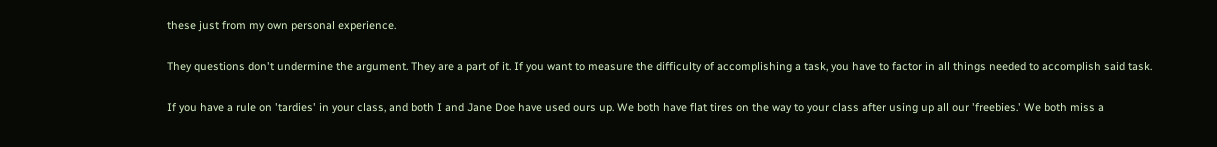these just from my own personal experience.

They questions don't undermine the argument. They are a part of it. If you want to measure the difficulty of accomplishing a task, you have to factor in all things needed to accomplish said task.

If you have a rule on 'tardies' in your class, and both I and Jane Doe have used ours up. We both have flat tires on the way to your class after using up all our 'freebies.' We both miss a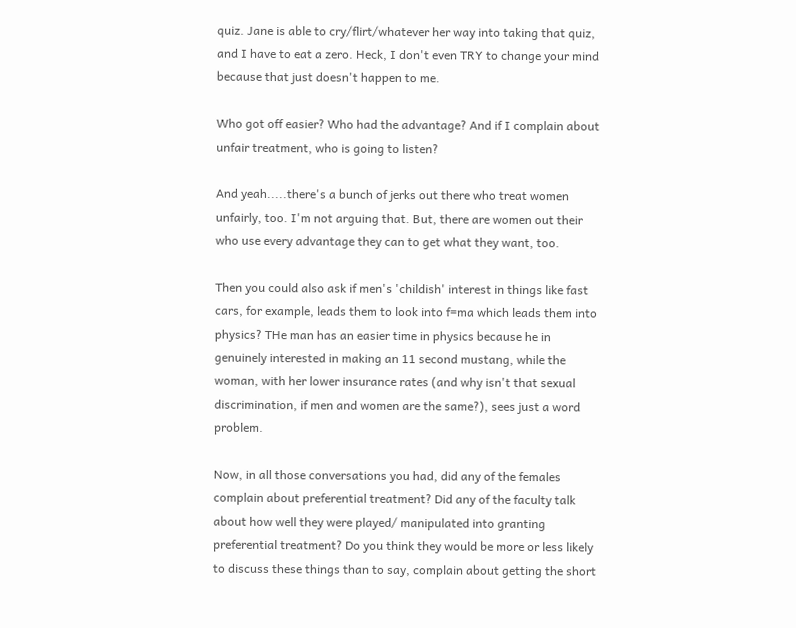quiz. Jane is able to cry/flirt/whatever her way into taking that quiz, and I have to eat a zero. Heck, I don't even TRY to change your mind because that just doesn't happen to me.

Who got off easier? Who had the advantage? And if I complain about unfair treatment, who is going to listen?

And yeah.....there's a bunch of jerks out there who treat women unfairly, too. I'm not arguing that. But, there are women out their who use every advantage they can to get what they want, too.

Then you could also ask if men's 'childish' interest in things like fast cars, for example, leads them to look into f=ma which leads them into physics? THe man has an easier time in physics because he in genuinely interested in making an 11 second mustang, while the woman, with her lower insurance rates (and why isn't that sexual discrimination, if men and women are the same?), sees just a word problem.

Now, in all those conversations you had, did any of the females complain about preferential treatment? Did any of the faculty talk about how well they were played/ manipulated into granting preferential treatment? Do you think they would be more or less likely to discuss these things than to say, complain about getting the short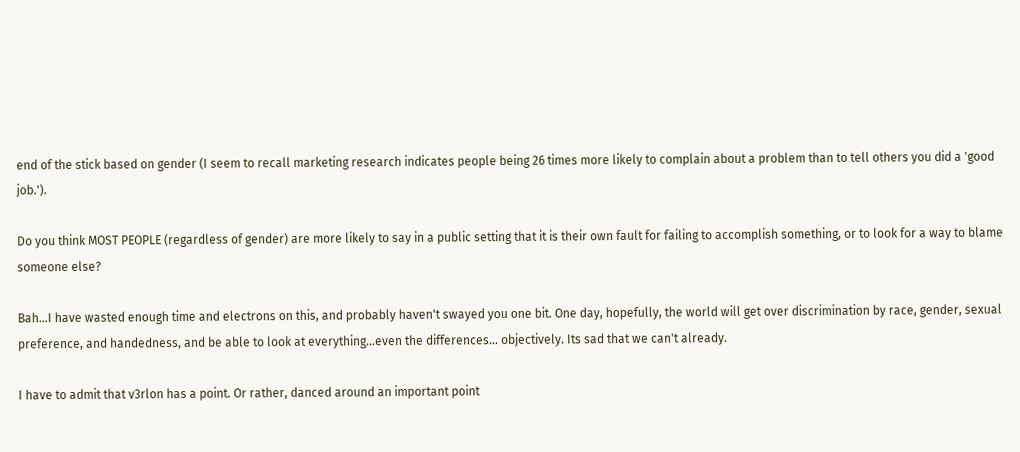end of the stick based on gender (I seem to recall marketing research indicates people being 26 times more likely to complain about a problem than to tell others you did a 'good job.').

Do you think MOST PEOPLE (regardless of gender) are more likely to say in a public setting that it is their own fault for failing to accomplish something, or to look for a way to blame someone else?

Bah...I have wasted enough time and electrons on this, and probably haven't swayed you one bit. One day, hopefully, the world will get over discrimination by race, gender, sexual preference, and handedness, and be able to look at everything...even the differences... objectively. Its sad that we can't already.

I have to admit that v3rlon has a point. Or rather, danced around an important point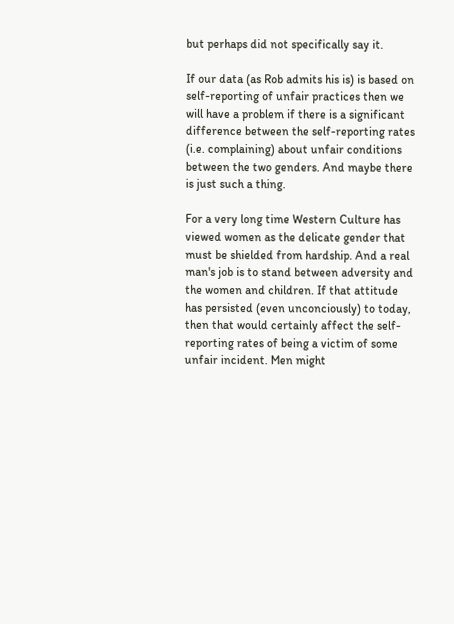but perhaps did not specifically say it.

If our data (as Rob admits his is) is based on self-reporting of unfair practices then we will have a problem if there is a significant difference between the self-reporting rates (i.e. complaining) about unfair conditions between the two genders. And maybe there is just such a thing.

For a very long time Western Culture has viewed women as the delicate gender that must be shielded from hardship. And a real man's job is to stand between adversity and the women and children. If that attitude has persisted (even unconciously) to today, then that would certainly affect the self-reporting rates of being a victim of some unfair incident. Men might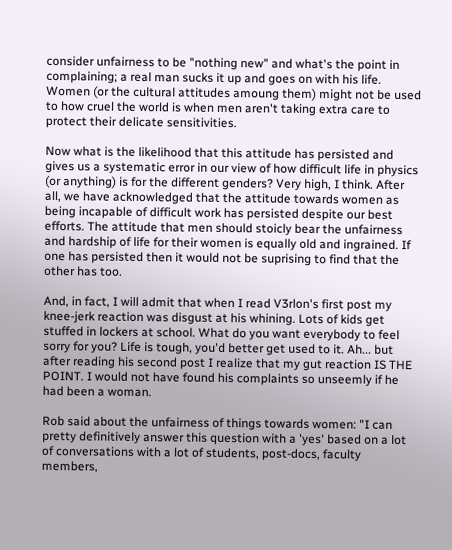consider unfairness to be "nothing new" and what's the point in complaining; a real man sucks it up and goes on with his life. Women (or the cultural attitudes amoung them) might not be used to how cruel the world is when men aren't taking extra care to protect their delicate sensitivities.

Now what is the likelihood that this attitude has persisted and gives us a systematic error in our view of how difficult life in physics (or anything) is for the different genders? Very high, I think. After all, we have acknowledged that the attitude towards women as being incapable of difficult work has persisted despite our best efforts. The attitude that men should stoicly bear the unfairness and hardship of life for their women is equally old and ingrained. If one has persisted then it would not be suprising to find that the other has too.

And, in fact, I will admit that when I read V3rlon's first post my knee-jerk reaction was disgust at his whining. Lots of kids get stuffed in lockers at school. What do you want everybody to feel sorry for you? Life is tough, you'd better get used to it. Ah... but after reading his second post I realize that my gut reaction IS THE POINT. I would not have found his complaints so unseemly if he had been a woman.

Rob said about the unfairness of things towards women: "I can pretty definitively answer this question with a 'yes' based on a lot of conversations with a lot of students, post-docs, faculty members,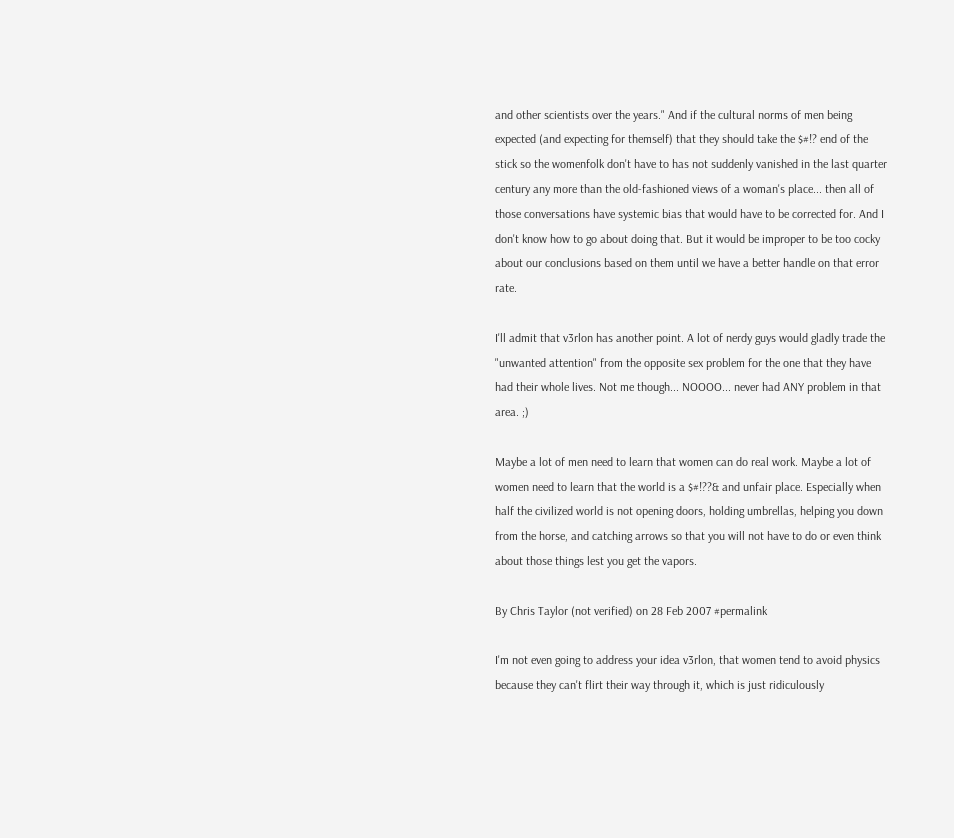and other scientists over the years." And if the cultural norms of men being expected (and expecting for themself) that they should take the $#!? end of the stick so the womenfolk don't have to has not suddenly vanished in the last quarter century any more than the old-fashioned views of a woman's place... then all of those conversations have systemic bias that would have to be corrected for. And I don't know how to go about doing that. But it would be improper to be too cocky about our conclusions based on them until we have a better handle on that error rate.

I'll admit that v3rlon has another point. A lot of nerdy guys would gladly trade the "unwanted attention" from the opposite sex problem for the one that they have had their whole lives. Not me though... NOOOO... never had ANY problem in that area. ;)

Maybe a lot of men need to learn that women can do real work. Maybe a lot of women need to learn that the world is a $#!??& and unfair place. Especially when half the civilized world is not opening doors, holding umbrellas, helping you down from the horse, and catching arrows so that you will not have to do or even think about those things lest you get the vapors.

By Chris Taylor (not verified) on 28 Feb 2007 #permalink

I'm not even going to address your idea v3rlon, that women tend to avoid physics because they can't flirt their way through it, which is just ridiculously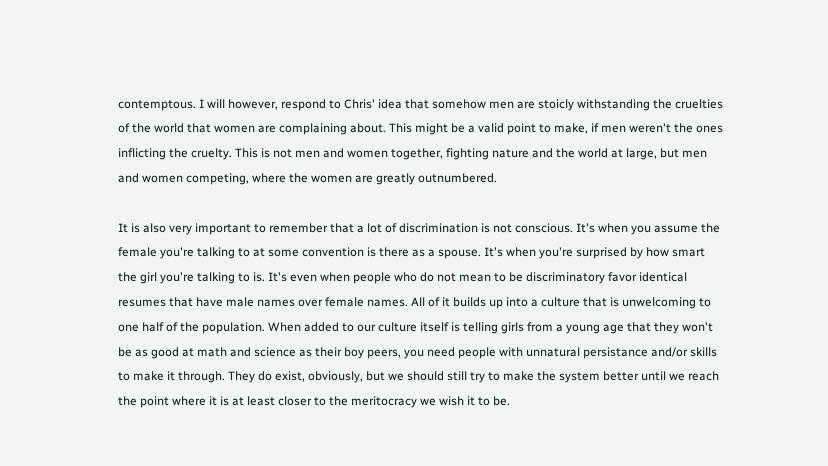contemptous. I will however, respond to Chris' idea that somehow men are stoicly withstanding the cruelties of the world that women are complaining about. This might be a valid point to make, if men weren't the ones inflicting the cruelty. This is not men and women together, fighting nature and the world at large, but men and women competing, where the women are greatly outnumbered.

It is also very important to remember that a lot of discrimination is not conscious. It's when you assume the female you're talking to at some convention is there as a spouse. It's when you're surprised by how smart the girl you're talking to is. It's even when people who do not mean to be discriminatory favor identical resumes that have male names over female names. All of it builds up into a culture that is unwelcoming to one half of the population. When added to our culture itself is telling girls from a young age that they won't be as good at math and science as their boy peers, you need people with unnatural persistance and/or skills to make it through. They do exist, obviously, but we should still try to make the system better until we reach the point where it is at least closer to the meritocracy we wish it to be.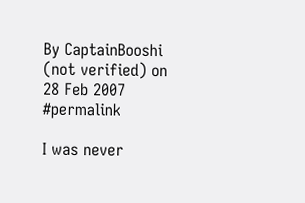By CaptainBooshi (not verified) on 28 Feb 2007 #permalink

I was never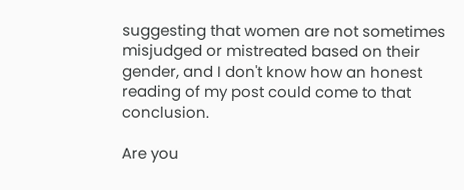suggesting that women are not sometimes misjudged or mistreated based on their gender, and I don't know how an honest reading of my post could come to that conclusion.

Are you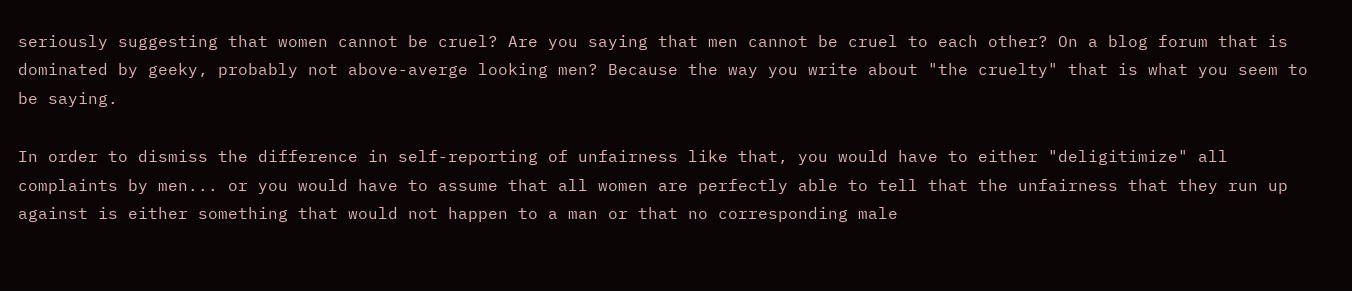seriously suggesting that women cannot be cruel? Are you saying that men cannot be cruel to each other? On a blog forum that is dominated by geeky, probably not above-averge looking men? Because the way you write about "the cruelty" that is what you seem to be saying.

In order to dismiss the difference in self-reporting of unfairness like that, you would have to either "deligitimize" all complaints by men... or you would have to assume that all women are perfectly able to tell that the unfairness that they run up against is either something that would not happen to a man or that no corresponding male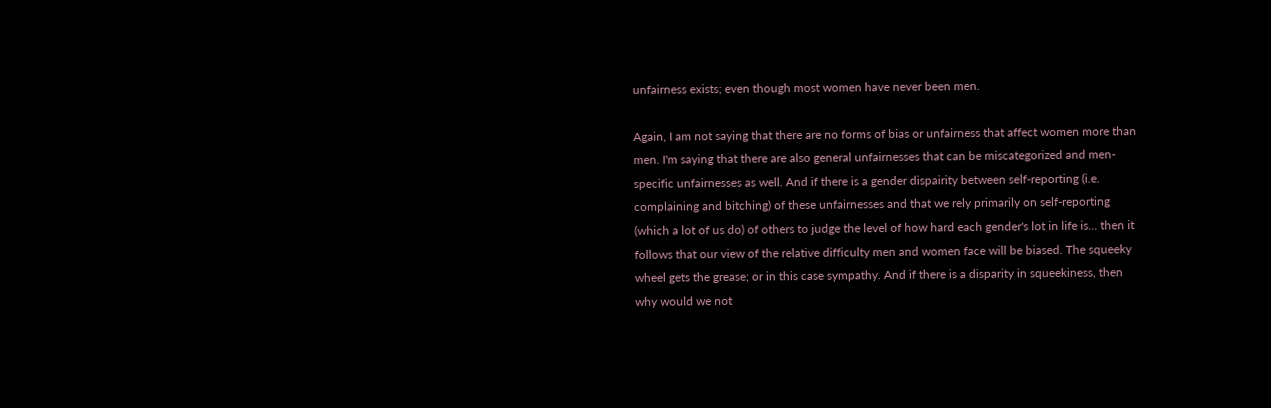unfairness exists; even though most women have never been men.

Again, I am not saying that there are no forms of bias or unfairness that affect women more than men. I'm saying that there are also general unfairnesses that can be miscategorized and men-specific unfairnesses as well. And if there is a gender dispairity between self-reporting (i.e. complaining and bitching) of these unfairnesses and that we rely primarily on self-reporting (which a lot of us do) of others to judge the level of how hard each gender's lot in life is... then it follows that our view of the relative difficulty men and women face will be biased. The squeeky wheel gets the grease; or in this case sympathy. And if there is a disparity in squeekiness, then why would we not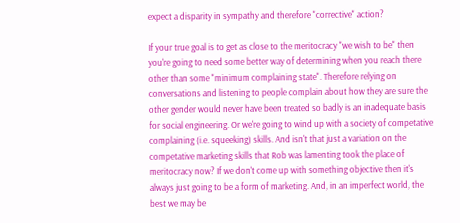expect a disparity in sympathy and therefore "corrective" action?

If your true goal is to get as close to the meritocracy "we wish to be" then you're going to need some better way of determining when you reach there other than some "minimum complaining state". Therefore relying on conversations and listening to people complain about how they are sure the other gender would never have been treated so badly is an inadequate basis for social engineering. Or we're going to wind up with a society of competative complaining (i.e. squeeking) skills. And isn't that just a variation on the competative marketing skills that Rob was lamenting took the place of meritocracy now? If we don't come up with something objective then it's always just going to be a form of marketing. And, in an imperfect world, the best we may be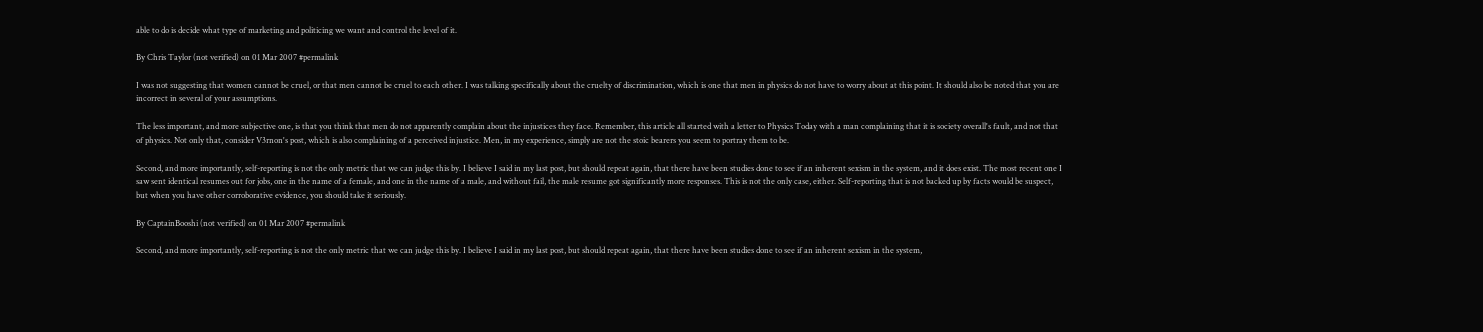able to do is decide what type of marketing and politicing we want and control the level of it.

By Chris Taylor (not verified) on 01 Mar 2007 #permalink

I was not suggesting that women cannot be cruel, or that men cannot be cruel to each other. I was talking specifically about the cruelty of discrimination, which is one that men in physics do not have to worry about at this point. It should also be noted that you are incorrect in several of your assumptions.

The less important, and more subjective one, is that you think that men do not apparently complain about the injustices they face. Remember, this article all started with a letter to Physics Today with a man complaining that it is society overall's fault, and not that of physics. Not only that, consider V3rnon's post, which is also complaining of a perceived injustice. Men, in my experience, simply are not the stoic bearers you seem to portray them to be.

Second, and more importantly, self-reporting is not the only metric that we can judge this by. I believe I said in my last post, but should repeat again, that there have been studies done to see if an inherent sexism in the system, and it does exist. The most recent one I saw sent identical resumes out for jobs, one in the name of a female, and one in the name of a male, and without fail, the male resume got significantly more responses. This is not the only case, either. Self-reporting that is not backed up by facts would be suspect, but when you have other corroborative evidence, you should take it seriously.

By CaptainBooshi (not verified) on 01 Mar 2007 #permalink

Second, and more importantly, self-reporting is not the only metric that we can judge this by. I believe I said in my last post, but should repeat again, that there have been studies done to see if an inherent sexism in the system,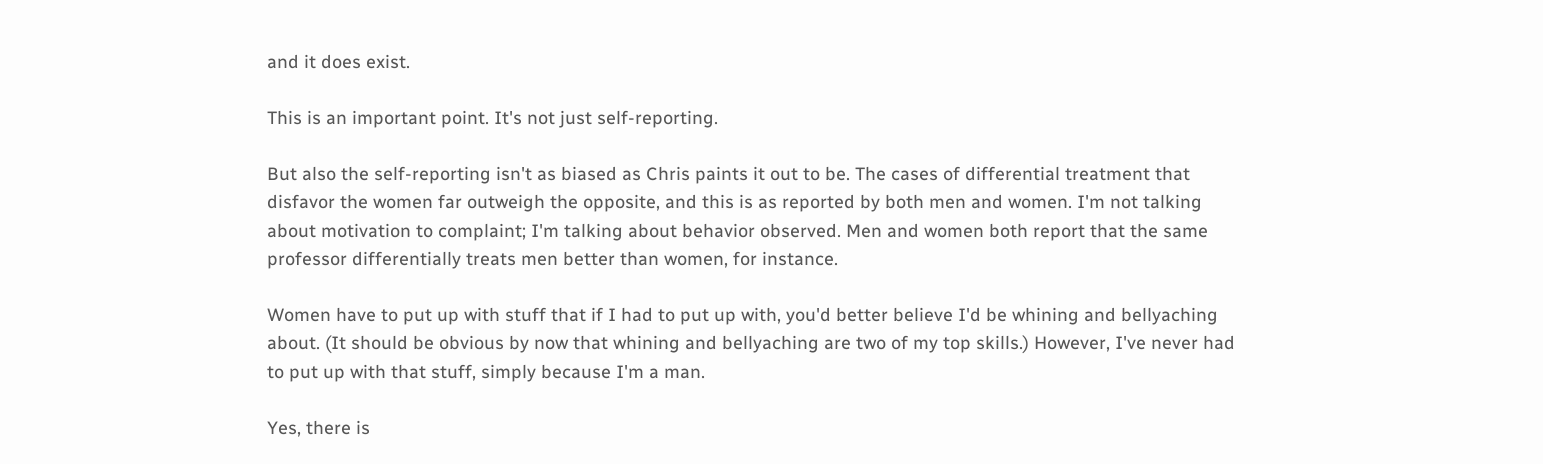and it does exist.

This is an important point. It's not just self-reporting.

But also the self-reporting isn't as biased as Chris paints it out to be. The cases of differential treatment that disfavor the women far outweigh the opposite, and this is as reported by both men and women. I'm not talking about motivation to complaint; I'm talking about behavior observed. Men and women both report that the same professor differentially treats men better than women, for instance.

Women have to put up with stuff that if I had to put up with, you'd better believe I'd be whining and bellyaching about. (It should be obvious by now that whining and bellyaching are two of my top skills.) However, I've never had to put up with that stuff, simply because I'm a man.

Yes, there is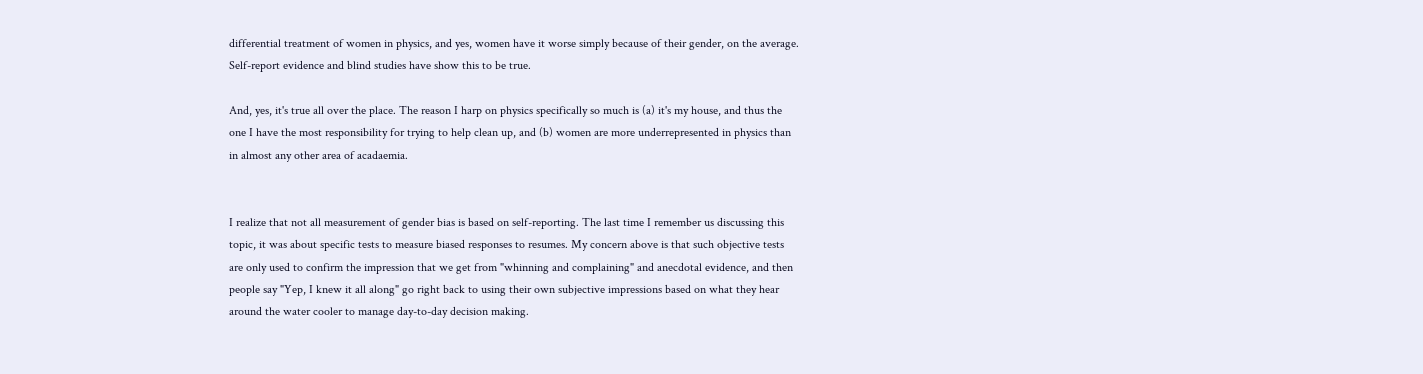differential treatment of women in physics, and yes, women have it worse simply because of their gender, on the average. Self-report evidence and blind studies have show this to be true.

And, yes, it's true all over the place. The reason I harp on physics specifically so much is (a) it's my house, and thus the one I have the most responsibility for trying to help clean up, and (b) women are more underrepresented in physics than in almost any other area of acadaemia.


I realize that not all measurement of gender bias is based on self-reporting. The last time I remember us discussing this topic, it was about specific tests to measure biased responses to resumes. My concern above is that such objective tests are only used to confirm the impression that we get from "whinning and complaining" and anecdotal evidence, and then people say "Yep, I knew it all along" go right back to using their own subjective impressions based on what they hear around the water cooler to manage day-to-day decision making.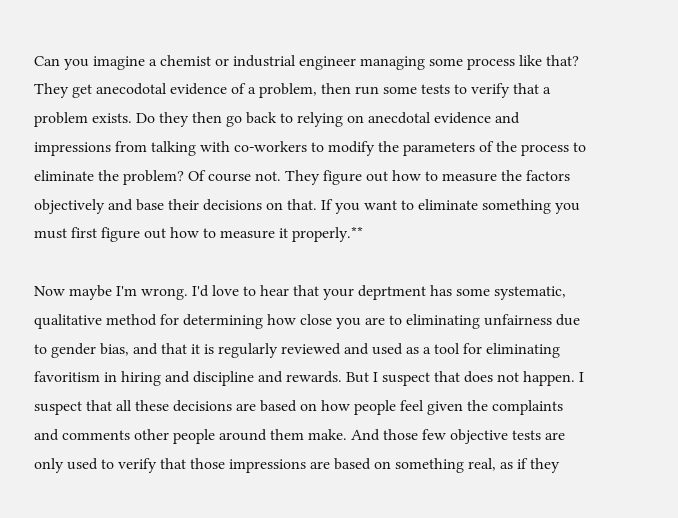Can you imagine a chemist or industrial engineer managing some process like that? They get anecodotal evidence of a problem, then run some tests to verify that a problem exists. Do they then go back to relying on anecdotal evidence and impressions from talking with co-workers to modify the parameters of the process to eliminate the problem? Of course not. They figure out how to measure the factors objectively and base their decisions on that. If you want to eliminate something you must first figure out how to measure it properly.**

Now maybe I'm wrong. I'd love to hear that your deprtment has some systematic, qualitative method for determining how close you are to eliminating unfairness due to gender bias, and that it is regularly reviewed and used as a tool for eliminating favoritism in hiring and discipline and rewards. But I suspect that does not happen. I suspect that all these decisions are based on how people feel given the complaints and comments other people around them make. And those few objective tests are only used to verify that those impressions are based on something real, as if they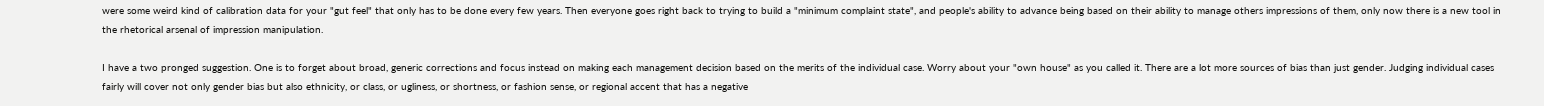were some weird kind of calibration data for your "gut feel" that only has to be done every few years. Then everyone goes right back to trying to build a "minimum complaint state", and people's ability to advance being based on their ability to manage others impressions of them, only now there is a new tool in the rhetorical arsenal of impression manipulation.

I have a two pronged suggestion. One is to forget about broad, generic corrections and focus instead on making each management decision based on the merits of the individual case. Worry about your "own house" as you called it. There are a lot more sources of bias than just gender. Judging individual cases fairly will cover not only gender bias but also ethnicity, or class, or ugliness, or shortness, or fashion sense, or regional accent that has a negative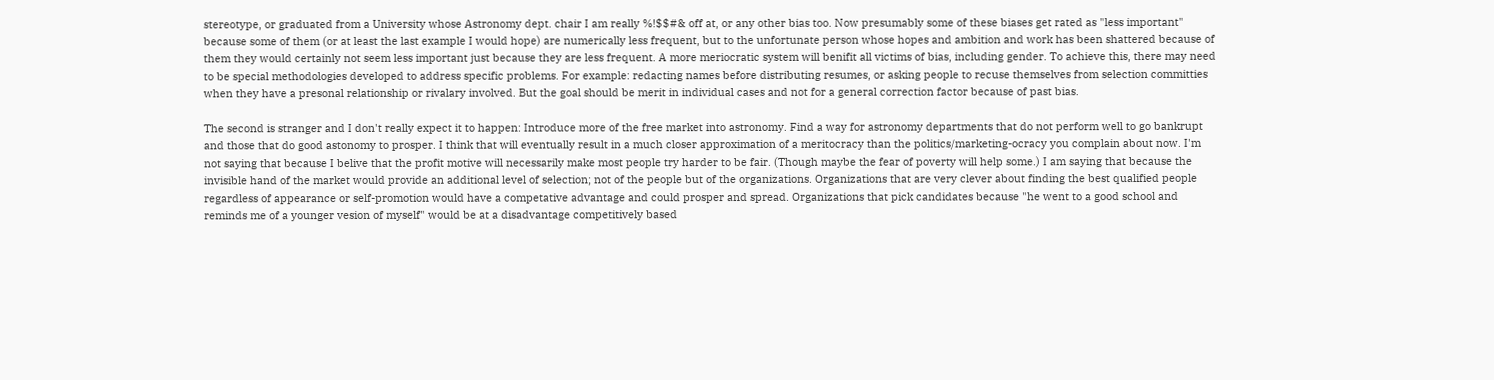stereotype, or graduated from a University whose Astronomy dept. chair I am really %!$$#& off at, or any other bias too. Now presumably some of these biases get rated as "less important" because some of them (or at least the last example I would hope) are numerically less frequent, but to the unfortunate person whose hopes and ambition and work has been shattered because of them they would certainly not seem less important just because they are less frequent. A more meriocratic system will benifit all victims of bias, including gender. To achieve this, there may need to be special methodologies developed to address specific problems. For example: redacting names before distributing resumes, or asking people to recuse themselves from selection committies when they have a presonal relationship or rivalary involved. But the goal should be merit in individual cases and not for a general correction factor because of past bias.

The second is stranger and I don't really expect it to happen: Introduce more of the free market into astronomy. Find a way for astronomy departments that do not perform well to go bankrupt and those that do good astonomy to prosper. I think that will eventually result in a much closer approximation of a meritocracy than the politics/marketing-ocracy you complain about now. I'm not saying that because I belive that the profit motive will necessarily make most people try harder to be fair. (Though maybe the fear of poverty will help some.) I am saying that because the invisible hand of the market would provide an additional level of selection; not of the people but of the organizations. Organizations that are very clever about finding the best qualified people regardless of appearance or self-promotion would have a competative advantage and could prosper and spread. Organizations that pick candidates because "he went to a good school and reminds me of a younger vesion of myself" would be at a disadvantage competitively based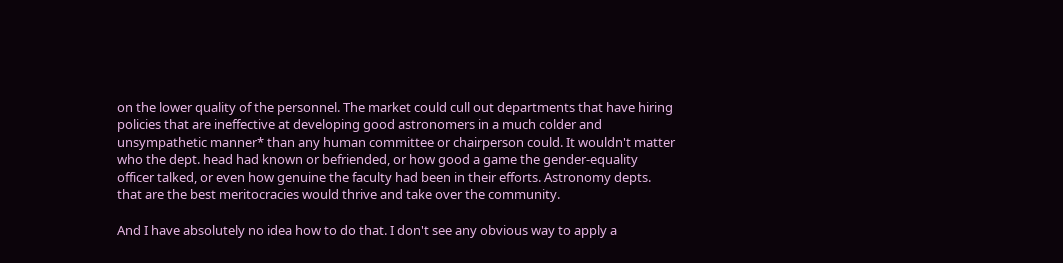on the lower quality of the personnel. The market could cull out departments that have hiring policies that are ineffective at developing good astronomers in a much colder and unsympathetic manner* than any human committee or chairperson could. It wouldn't matter who the dept. head had known or befriended, or how good a game the gender-equality officer talked, or even how genuine the faculty had been in their efforts. Astronomy depts. that are the best meritocracies would thrive and take over the community.

And I have absolutely no idea how to do that. I don't see any obvious way to apply a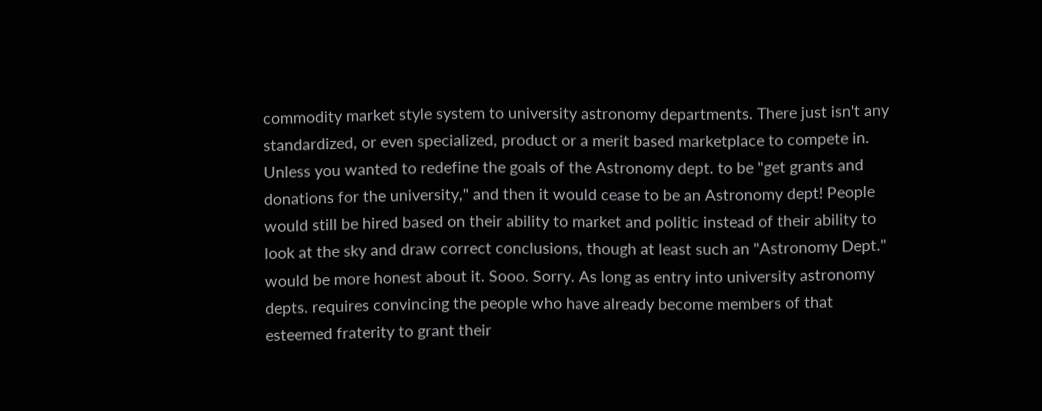commodity market style system to university astronomy departments. There just isn't any standardized, or even specialized, product or a merit based marketplace to compete in. Unless you wanted to redefine the goals of the Astronomy dept. to be "get grants and donations for the university," and then it would cease to be an Astronomy dept! People would still be hired based on their ability to market and politic instead of their ability to look at the sky and draw correct conclusions, though at least such an "Astronomy Dept." would be more honest about it. Sooo. Sorry. As long as entry into university astronomy depts. requires convincing the people who have already become members of that esteemed fraterity to grant their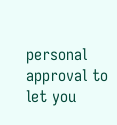personal approval to let you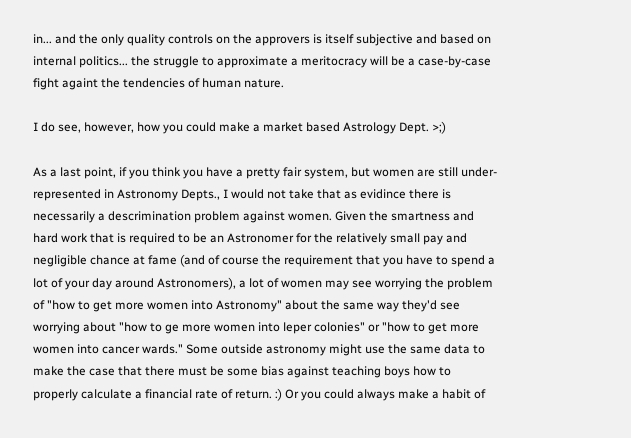in... and the only quality controls on the approvers is itself subjective and based on internal politics... the struggle to approximate a meritocracy will be a case-by-case fight againt the tendencies of human nature.

I do see, however, how you could make a market based Astrology Dept. >;)

As a last point, if you think you have a pretty fair system, but women are still under-represented in Astronomy Depts., I would not take that as evidince there is necessarily a descrimination problem against women. Given the smartness and hard work that is required to be an Astronomer for the relatively small pay and negligible chance at fame (and of course the requirement that you have to spend a lot of your day around Astronomers), a lot of women may see worrying the problem of "how to get more women into Astronomy" about the same way they'd see worrying about "how to ge more women into leper colonies" or "how to get more women into cancer wards." Some outside astronomy might use the same data to make the case that there must be some bias against teaching boys how to properly calculate a financial rate of return. :) Or you could always make a habit of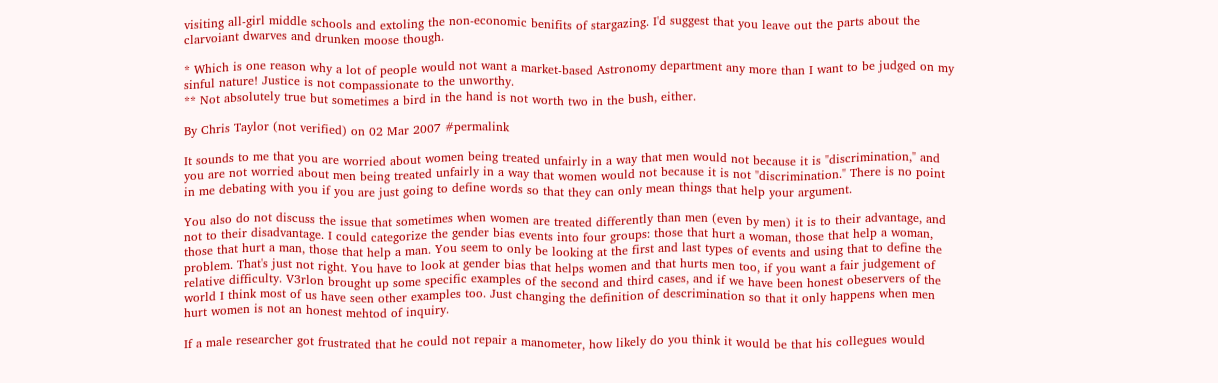visiting all-girl middle schools and extoling the non-economic benifits of stargazing. I'd suggest that you leave out the parts about the clarvoiant dwarves and drunken moose though.

* Which is one reason why a lot of people would not want a market-based Astronomy department any more than I want to be judged on my sinful nature! Justice is not compassionate to the unworthy.
** Not absolutely true but sometimes a bird in the hand is not worth two in the bush, either.

By Chris Taylor (not verified) on 02 Mar 2007 #permalink

It sounds to me that you are worried about women being treated unfairly in a way that men would not because it is "discrimination," and you are not worried about men being treated unfairly in a way that women would not because it is not "discrimination." There is no point in me debating with you if you are just going to define words so that they can only mean things that help your argument.

You also do not discuss the issue that sometimes when women are treated differently than men (even by men) it is to their advantage, and not to their disadvantage. I could categorize the gender bias events into four groups: those that hurt a woman, those that help a woman, those that hurt a man, those that help a man. You seem to only be looking at the first and last types of events and using that to define the problem. That's just not right. You have to look at gender bias that helps women and that hurts men too, if you want a fair judgement of relative difficulty. V3rlon brought up some specific examples of the second and third cases, and if we have been honest obeservers of the world I think most of us have seen other examples too. Just changing the definition of descrimination so that it only happens when men hurt women is not an honest mehtod of inquiry.

If a male researcher got frustrated that he could not repair a manometer, how likely do you think it would be that his collegues would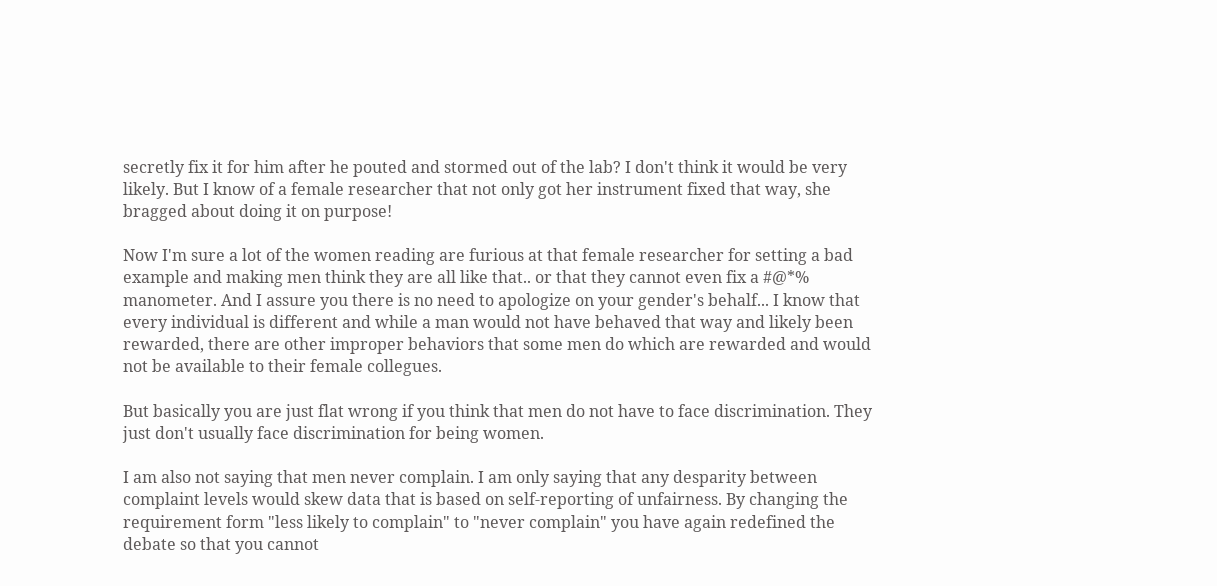secretly fix it for him after he pouted and stormed out of the lab? I don't think it would be very likely. But I know of a female researcher that not only got her instrument fixed that way, she bragged about doing it on purpose!

Now I'm sure a lot of the women reading are furious at that female researcher for setting a bad example and making men think they are all like that.. or that they cannot even fix a #@*% manometer. And I assure you there is no need to apologize on your gender's behalf... I know that every individual is different and while a man would not have behaved that way and likely been rewarded, there are other improper behaviors that some men do which are rewarded and would not be available to their female collegues.

But basically you are just flat wrong if you think that men do not have to face discrimination. They just don't usually face discrimination for being women.

I am also not saying that men never complain. I am only saying that any desparity between complaint levels would skew data that is based on self-reporting of unfairness. By changing the requirement form "less likely to complain" to "never complain" you have again redefined the debate so that you cannot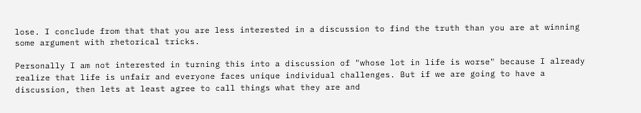lose. I conclude from that that you are less interested in a discussion to find the truth than you are at winning some argument with rhetorical tricks.

Personally I am not interested in turning this into a discussion of "whose lot in life is worse" because I already realize that life is unfair and everyone faces unique individual challenges. But if we are going to have a discussion, then lets at least agree to call things what they are and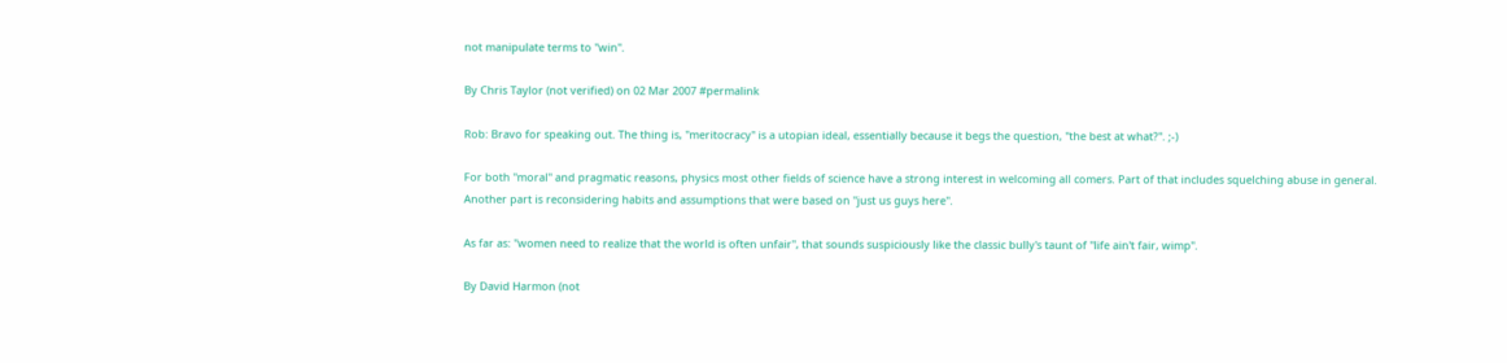not manipulate terms to "win".

By Chris Taylor (not verified) on 02 Mar 2007 #permalink

Rob: Bravo for speaking out. The thing is, "meritocracy" is a utopian ideal, essentially because it begs the question, "the best at what?". ;-)

For both "moral" and pragmatic reasons, physics most other fields of science have a strong interest in welcoming all comers. Part of that includes squelching abuse in general. Another part is reconsidering habits and assumptions that were based on "just us guys here".

As far as: "women need to realize that the world is often unfair", that sounds suspiciously like the classic bully's taunt of "life ain't fair, wimp".

By David Harmon (not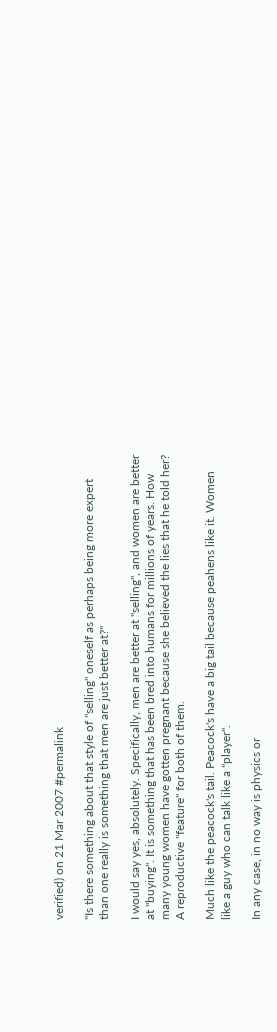verified) on 21 Mar 2007 #permalink

"Is there something about that style of "selling" oneself as perhaps being more expert than one really is something that men are just better at?"

I would say yes, absolutely. Specifically, men are better at "selling", and women are better at "buying". It is something that has been bred into humans for millions of years. How many young women have gotten pregnant because she believed the lies that he told her? A reproductive "feature" for both of them.

Much like the peacock's tail. Peacock's have a big tail because peahens like it. Women like a guy who can talk like a "player".

In any case, in no way is physics or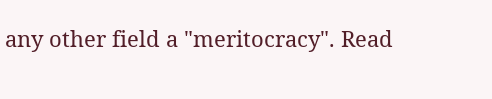any other field a "meritocracy". Read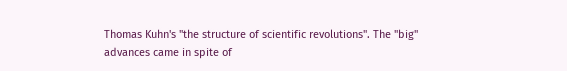Thomas Kuhn's "the structure of scientific revolutions". The "big" advances came in spite of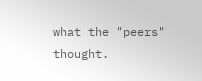what the "peers" thought.